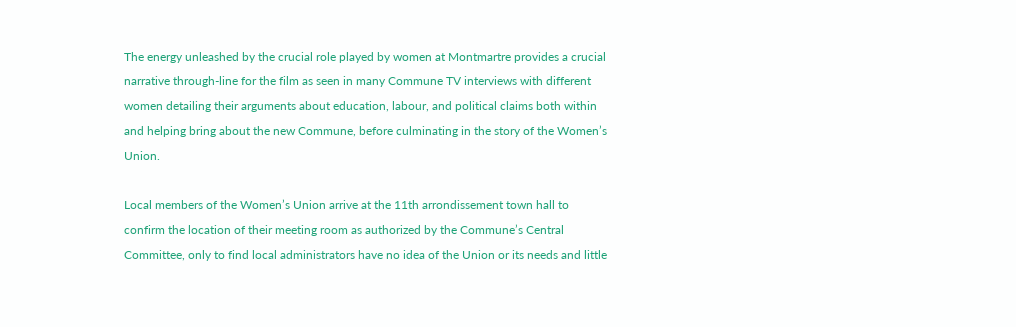The energy unleashed by the crucial role played by women at Montmartre provides a crucial narrative through-line for the film as seen in many Commune TV interviews with different women detailing their arguments about education, labour, and political claims both within and helping bring about the new Commune, before culminating in the story of the Women’s Union.

Local members of the Women’s Union arrive at the 11th arrondissement town hall to confirm the location of their meeting room as authorized by the Commune’s Central Committee, only to find local administrators have no idea of the Union or its needs and little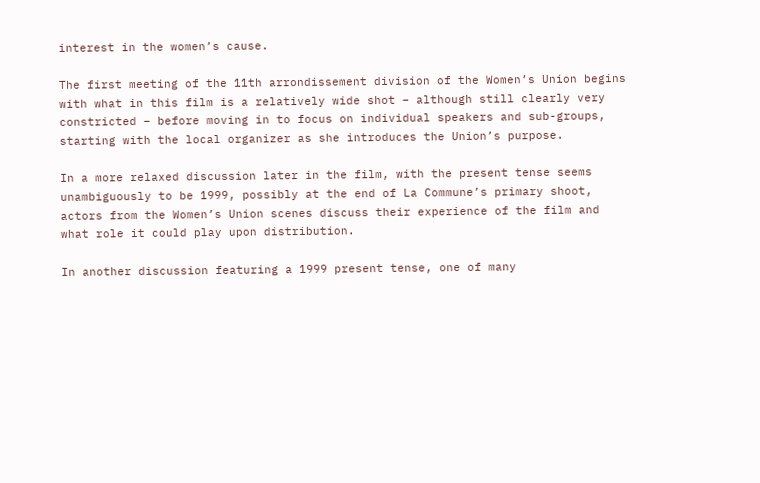interest in the women’s cause.

The first meeting of the 11th arrondissement division of the Women’s Union begins with what in this film is a relatively wide shot – although still clearly very constricted – before moving in to focus on individual speakers and sub-groups, starting with the local organizer as she introduces the Union’s purpose.

In a more relaxed discussion later in the film, with the present tense seems unambiguously to be 1999, possibly at the end of La Commune’s primary shoot, actors from the Women’s Union scenes discuss their experience of the film and what role it could play upon distribution.

In another discussion featuring a 1999 present tense, one of many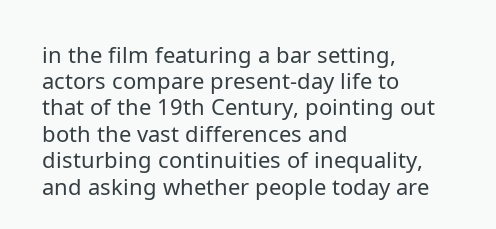in the film featuring a bar setting, actors compare present-day life to that of the 19th Century, pointing out both the vast differences and disturbing continuities of inequality, and asking whether people today are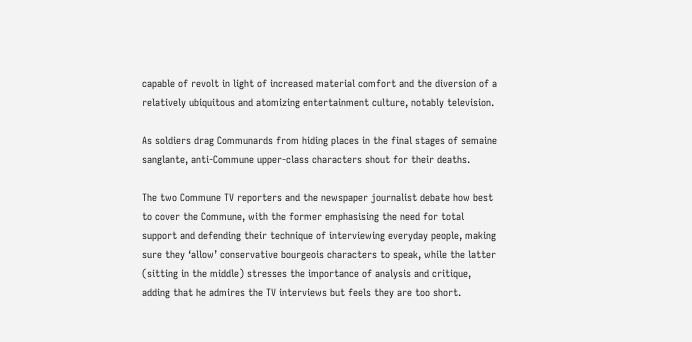capable of revolt in light of increased material comfort and the diversion of a relatively ubiquitous and atomizing entertainment culture, notably television.

As soldiers drag Communards from hiding places in the final stages of semaine sanglante, anti-Commune upper-class characters shout for their deaths.

The two Commune TV reporters and the newspaper journalist debate how best to cover the Commune, with the former emphasising the need for total support and defending their technique of interviewing everyday people, making sure they ‘allow’ conservative bourgeois characters to speak, while the latter (sitting in the middle) stresses the importance of analysis and critique, adding that he admires the TV interviews but feels they are too short.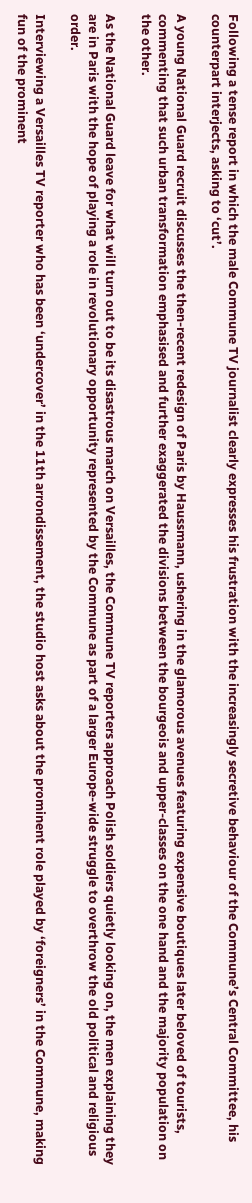Following a tense report in which the male Commune TV journalist clearly expresses his frustration with the increasingly secretive behaviour of the Commune’s Central Committee, his counterpart interjects, asking to ‘cut’.

A young National Guard recruit discusses the then-recent redesign of Paris by Haussmann, ushering in the glamorous avenues featuring expensive boutiques later beloved of tourists, commenting that such urban transformation emphasised and further exaggerated the divisions between the bourgeois and upper-classes on the one hand and the majority population on the other.

As the National Guard leave for what will turn out to be its disastrous march on Versailles, the Commune TV reporters approach Polish soldiers quietly looking on, the men explaining they are in Paris with the hope of playing a role in revolutionary opportunity represented by the Commune as part of a larger Europe-wide struggle to overthrow the old political and religious order.

Interviewing a Versailles TV reporter who has been ‘undercover’ in the 11th arrondissement, the studio host asks about the prominent role played by ‘foreigners’ in the Commune, making fun of the prominent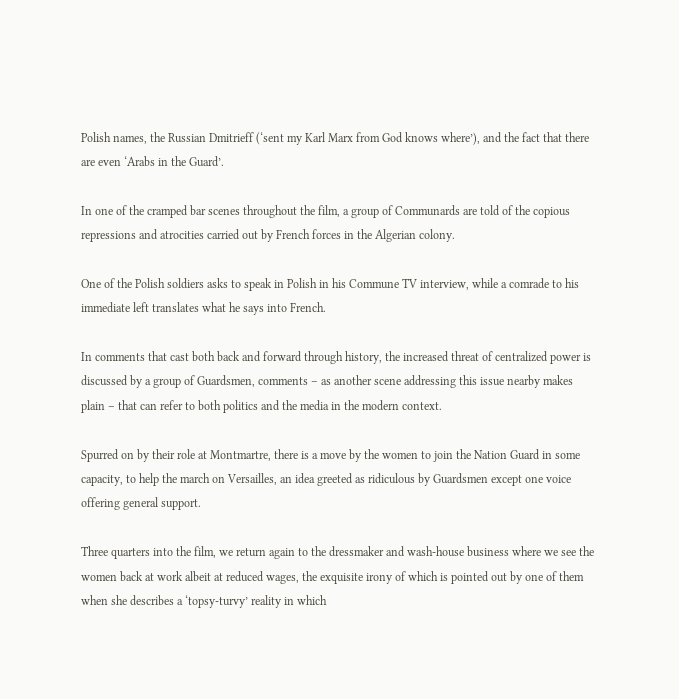Polish names, the Russian Dmitrieff (‘sent my Karl Marx from God knows where’), and the fact that there are even ‘Arabs in the Guard’.

In one of the cramped bar scenes throughout the film, a group of Communards are told of the copious repressions and atrocities carried out by French forces in the Algerian colony.

One of the Polish soldiers asks to speak in Polish in his Commune TV interview, while a comrade to his immediate left translates what he says into French.

In comments that cast both back and forward through history, the increased threat of centralized power is discussed by a group of Guardsmen, comments – as another scene addressing this issue nearby makes plain – that can refer to both politics and the media in the modern context.

Spurred on by their role at Montmartre, there is a move by the women to join the Nation Guard in some capacity, to help the march on Versailles, an idea greeted as ridiculous by Guardsmen except one voice offering general support.

Three quarters into the film, we return again to the dressmaker and wash-house business where we see the women back at work albeit at reduced wages, the exquisite irony of which is pointed out by one of them when she describes a ‘topsy-turvy’ reality in which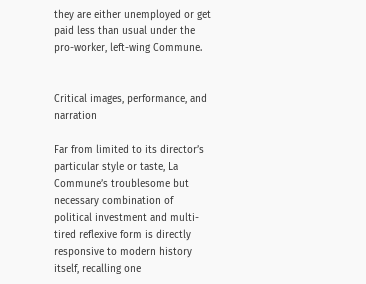they are either unemployed or get paid less than usual under the pro-worker, left-wing Commune.


Critical images, performance, and narration

Far from limited to its director’s particular style or taste, La Commune’s troublesome but necessary combination of political investment and multi-tired reflexive form is directly responsive to modern history itself, recalling one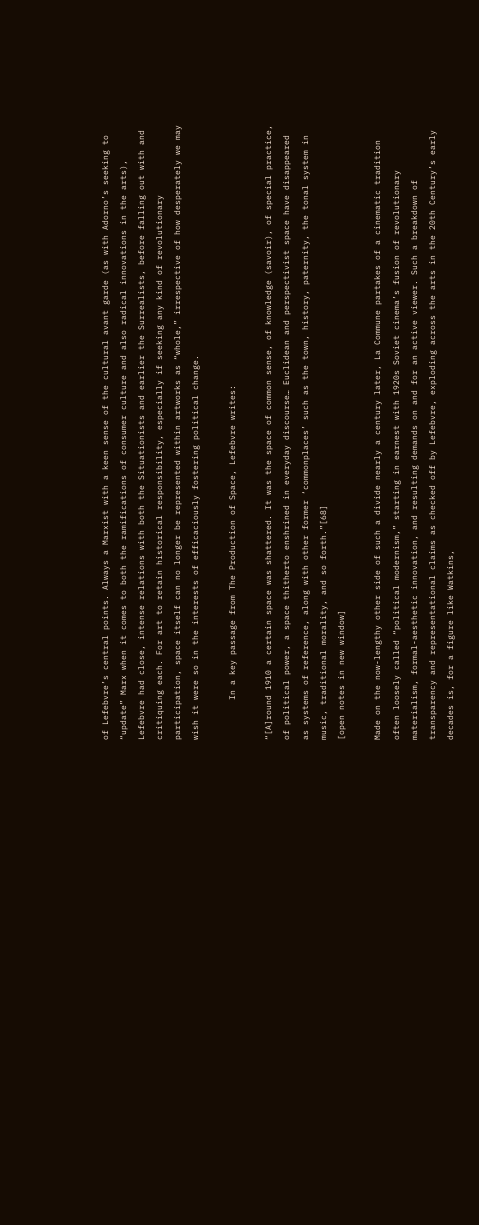of Lefebvre’s central points. Always a Marxist with a keen sense of the cultural avant garde (as with Adorno’s seeking to “update” Marx when it comes to both the ramifications of consumer culture and also radical innovations in the arts), Lefebvre had close, intense relations with both the Situationists and earlier the Surrealists, before falling out with and critiquing each. For art to retain historical responsibility, especially if seeking any kind of revolutionary participation, space itself can no longer be represented within artworks as “whole,” irrespective of how desperately we may wish it were so in the interests of efficaciously fostering political change.

        In a key passage from The Production of Space, Lefebvre writes:

“[A]round 1910 a certain space was shattered. It was the space of common sense, of knowledge (savoir), of special practice, of political power, a space thitherto enshrined in everyday discourse… Euclidean and perspectivist space have disappeared as systems of reference, along with other former ‘commonplaces’ such as the town, history, paternity, the tonal system in music, traditional morality, and so forth.”[68]
[open notes in new window]

Made on the now-lengthy other side of such a divide nearly a century later, La Commune partakes of a cinematic tradition often loosely called “political modernism,” starting in earnest with 1920s Soviet cinema’s fusion of revolutionary materialism, formal-aesthetic innovation, and resulting demands on and for an active viewer. Such a breakdown of transparency and representational claims as checked off by Lefebvre, exploding across the arts in the 20th Century’s early decades is, for a figure like Watkins,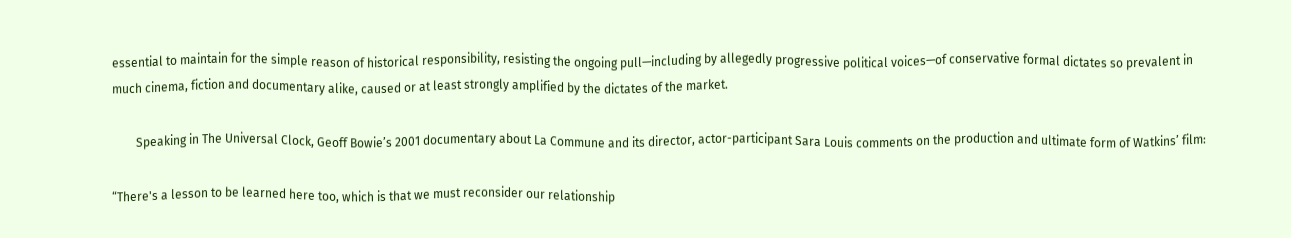essential to maintain for the simple reason of historical responsibility, resisting the ongoing pull—including by allegedly progressive political voices—of conservative formal dictates so prevalent in much cinema, fiction and documentary alike, caused or at least strongly amplified by the dictates of the market.

        Speaking in The Universal Clock, Geoff Bowie’s 2001 documentary about La Commune and its director, actor-participant Sara Louis comments on the production and ultimate form of Watkins’ film:

“There's a lesson to be learned here too, which is that we must reconsider our relationship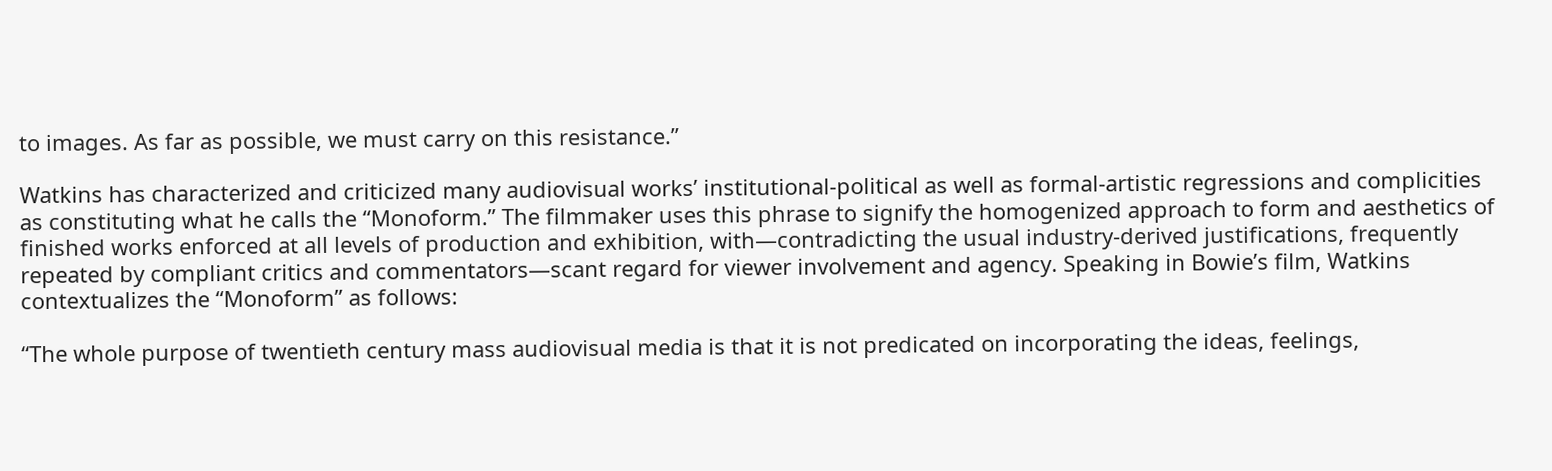to images. As far as possible, we must carry on this resistance.”

Watkins has characterized and criticized many audiovisual works’ institutional-political as well as formal-artistic regressions and complicities as constituting what he calls the “Monoform.” The filmmaker uses this phrase to signify the homogenized approach to form and aesthetics of finished works enforced at all levels of production and exhibition, with—contradicting the usual industry-derived justifications, frequently repeated by compliant critics and commentators—scant regard for viewer involvement and agency. Speaking in Bowie’s film, Watkins contextualizes the “Monoform” as follows:

“The whole purpose of twentieth century mass audiovisual media is that it is not predicated on incorporating the ideas, feelings,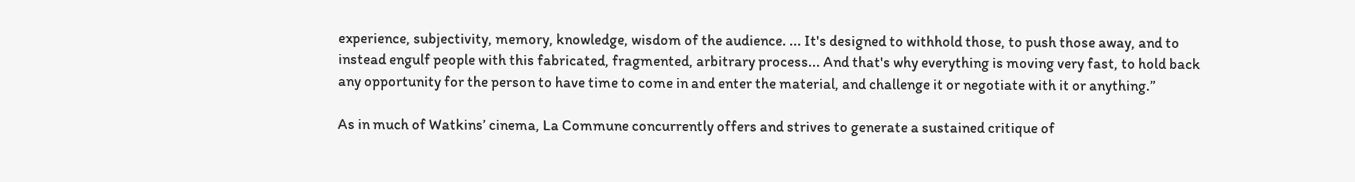experience, subjectivity, memory, knowledge, wisdom of the audience. ... It's designed to withhold those, to push those away, and to instead engulf people with this fabricated, fragmented, arbitrary process... And that's why everything is moving very fast, to hold back any opportunity for the person to have time to come in and enter the material, and challenge it or negotiate with it or anything.”

As in much of Watkins’ cinema, La Commune concurrently offers and strives to generate a sustained critique of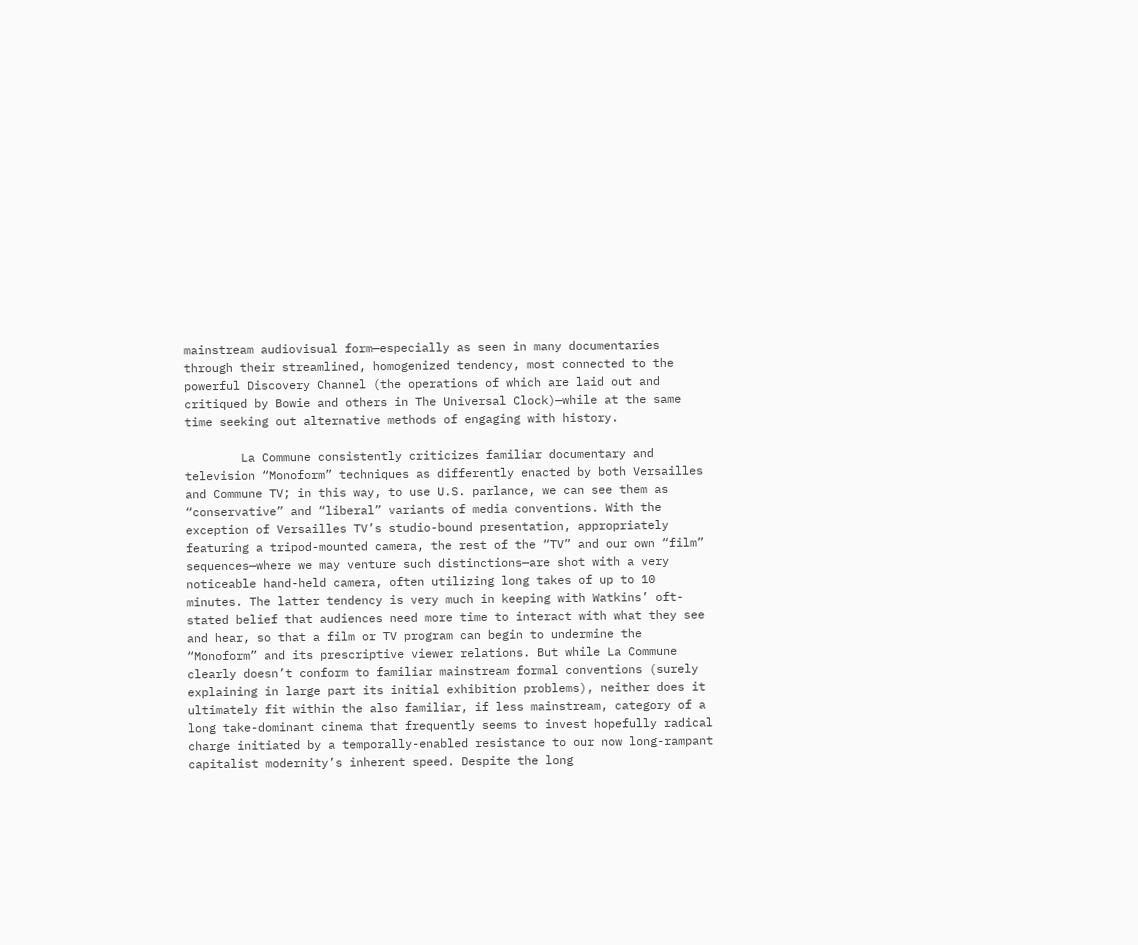mainstream audiovisual form—especially as seen in many documentaries through their streamlined, homogenized tendency, most connected to the powerful Discovery Channel (the operations of which are laid out and critiqued by Bowie and others in The Universal Clock)—while at the same time seeking out alternative methods of engaging with history.

        La Commune consistently criticizes familiar documentary and television “Monoform” techniques as differently enacted by both Versailles and Commune TV; in this way, to use U.S. parlance, we can see them as “conservative” and “liberal” variants of media conventions. With the exception of Versailles TV’s studio-bound presentation, appropriately featuring a tripod-mounted camera, the rest of the “TV” and our own “film” sequences—where we may venture such distinctions—are shot with a very noticeable hand-held camera, often utilizing long takes of up to 10 minutes. The latter tendency is very much in keeping with Watkins’ oft-stated belief that audiences need more time to interact with what they see and hear, so that a film or TV program can begin to undermine the “Monoform” and its prescriptive viewer relations. But while La Commune clearly doesn’t conform to familiar mainstream formal conventions (surely explaining in large part its initial exhibition problems), neither does it ultimately fit within the also familiar, if less mainstream, category of a long take-dominant cinema that frequently seems to invest hopefully radical charge initiated by a temporally-enabled resistance to our now long-rampant capitalist modernity’s inherent speed. Despite the long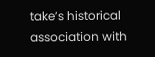take’s historical association with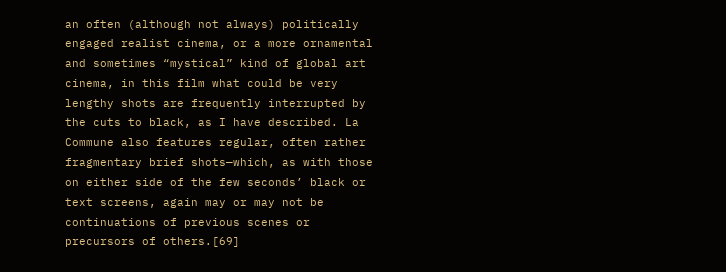an often (although not always) politically engaged realist cinema, or a more ornamental and sometimes “mystical” kind of global art cinema, in this film what could be very lengthy shots are frequently interrupted by the cuts to black, as I have described. La Commune also features regular, often rather fragmentary brief shots—which, as with those on either side of the few seconds’ black or text screens, again may or may not be continuations of previous scenes or precursors of others.[69]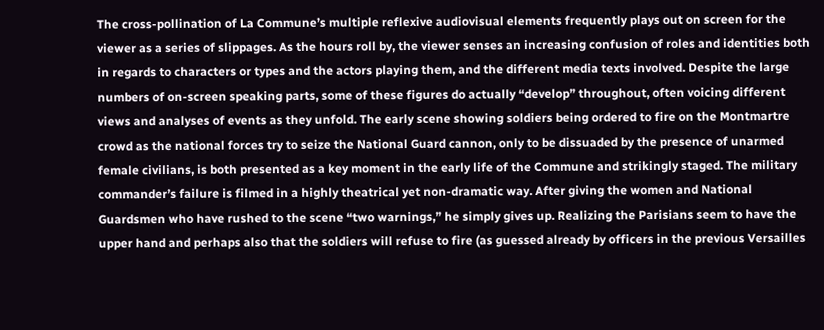The cross-pollination of La Commune’s multiple reflexive audiovisual elements frequently plays out on screen for the viewer as a series of slippages. As the hours roll by, the viewer senses an increasing confusion of roles and identities both in regards to characters or types and the actors playing them, and the different media texts involved. Despite the large numbers of on-screen speaking parts, some of these figures do actually “develop” throughout, often voicing different views and analyses of events as they unfold. The early scene showing soldiers being ordered to fire on the Montmartre crowd as the national forces try to seize the National Guard cannon, only to be dissuaded by the presence of unarmed female civilians, is both presented as a key moment in the early life of the Commune and strikingly staged. The military commander’s failure is filmed in a highly theatrical yet non-dramatic way. After giving the women and National Guardsmen who have rushed to the scene “two warnings,” he simply gives up. Realizing the Parisians seem to have the upper hand and perhaps also that the soldiers will refuse to fire (as guessed already by officers in the previous Versailles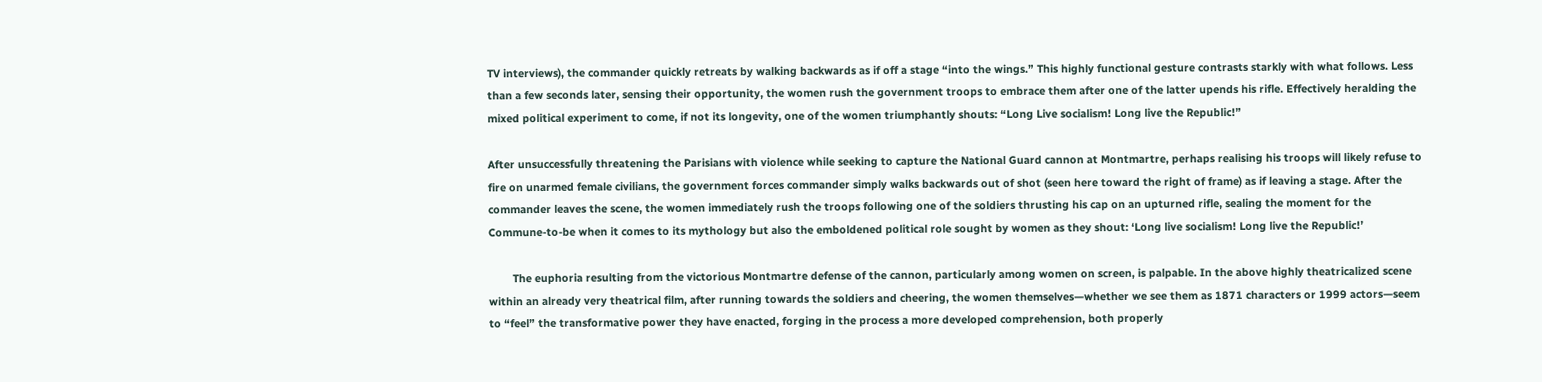TV interviews), the commander quickly retreats by walking backwards as if off a stage “into the wings.” This highly functional gesture contrasts starkly with what follows. Less than a few seconds later, sensing their opportunity, the women rush the government troops to embrace them after one of the latter upends his rifle. Effectively heralding the mixed political experiment to come, if not its longevity, one of the women triumphantly shouts: “Long Live socialism! Long live the Republic!”

After unsuccessfully threatening the Parisians with violence while seeking to capture the National Guard cannon at Montmartre, perhaps realising his troops will likely refuse to fire on unarmed female civilians, the government forces commander simply walks backwards out of shot (seen here toward the right of frame) as if leaving a stage. After the commander leaves the scene, the women immediately rush the troops following one of the soldiers thrusting his cap on an upturned rifle, sealing the moment for the Commune-to-be when it comes to its mythology but also the emboldened political role sought by women as they shout: ‘Long live socialism! Long live the Republic!’

        The euphoria resulting from the victorious Montmartre defense of the cannon, particularly among women on screen, is palpable. In the above highly theatricalized scene within an already very theatrical film, after running towards the soldiers and cheering, the women themselves—whether we see them as 1871 characters or 1999 actors—seem to “feel” the transformative power they have enacted, forging in the process a more developed comprehension, both properly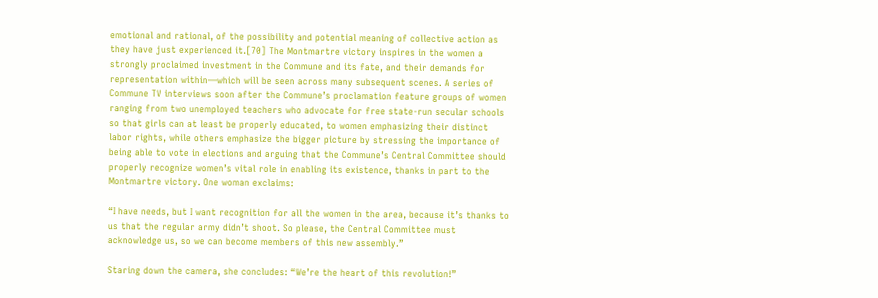emotional and rational, of the possibility and potential meaning of collective action as they have just experienced it.[70] The Montmartre victory inspires in the women a strongly proclaimed investment in the Commune and its fate, and their demands for representation within—which will be seen across many subsequent scenes. A series of Commune TV interviews soon after the Commune’s proclamation feature groups of women ranging from two unemployed teachers who advocate for free state-run secular schools so that girls can at least be properly educated, to women emphasizing their distinct labor rights, while others emphasize the bigger picture by stressing the importance of being able to vote in elections and arguing that the Commune’s Central Committee should properly recognize women’s vital role in enabling its existence, thanks in part to the Montmartre victory. One woman exclaims:

“I have needs, but I want recognition for all the women in the area, because it’s thanks to us that the regular army didn’t shoot. So please, the Central Committee must acknowledge us, so we can become members of this new assembly.”

Staring down the camera, she concludes: “We’re the heart of this revolution!”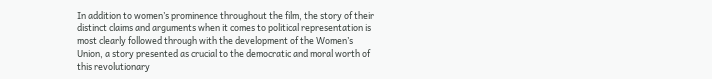In addition to women’s prominence throughout the film, the story of their distinct claims and arguments when it comes to political representation is most clearly followed through with the development of the Women’s Union, a story presented as crucial to the democratic and moral worth of this revolutionary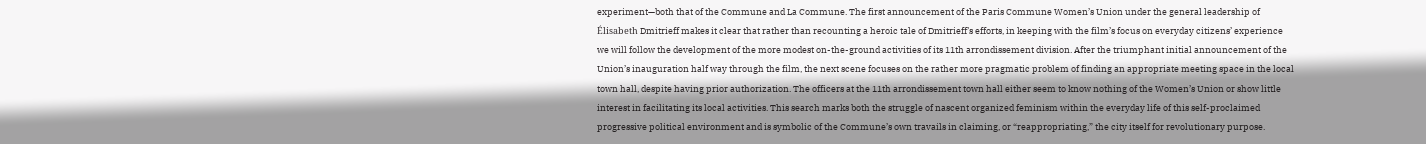experiment—both that of the Commune and La Commune. The first announcement of the Paris Commune Women’s Union under the general leadership of Élisabeth Dmitrieff makes it clear that rather than recounting a heroic tale of Dmitrieff’s efforts, in keeping with the film’s focus on everyday citizens’ experience we will follow the development of the more modest on-the-ground activities of its 11th arrondissement division. After the triumphant initial announcement of the Union’s inauguration half way through the film, the next scene focuses on the rather more pragmatic problem of finding an appropriate meeting space in the local town hall, despite having prior authorization. The officers at the 11th arrondissement town hall either seem to know nothing of the Women’s Union or show little interest in facilitating its local activities. This search marks both the struggle of nascent organized feminism within the everyday life of this self-proclaimed progressive political environment and is symbolic of the Commune’s own travails in claiming, or “reappropriating,” the city itself for revolutionary purpose.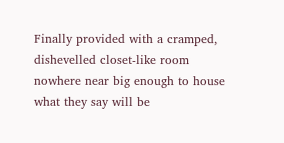Finally provided with a cramped, dishevelled closet-like room nowhere near big enough to house what they say will be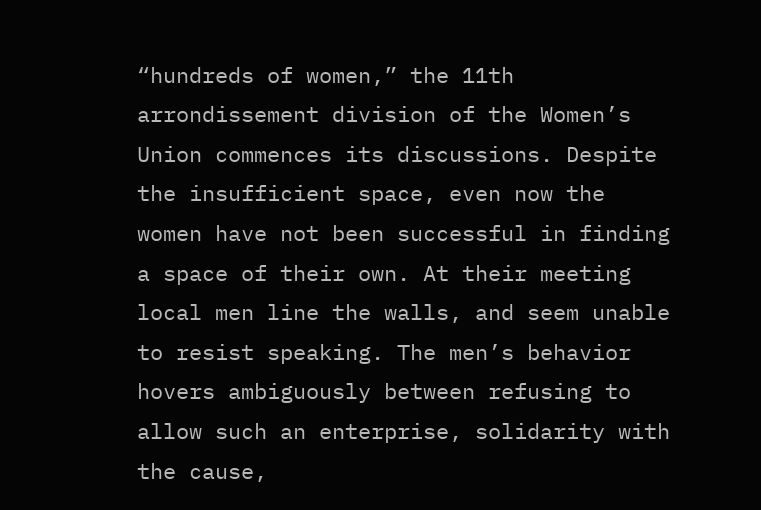“hundreds of women,” the 11th arrondissement division of the Women’s Union commences its discussions. Despite the insufficient space, even now the women have not been successful in finding a space of their own. At their meeting local men line the walls, and seem unable to resist speaking. The men’s behavior hovers ambiguously between refusing to allow such an enterprise, solidarity with the cause,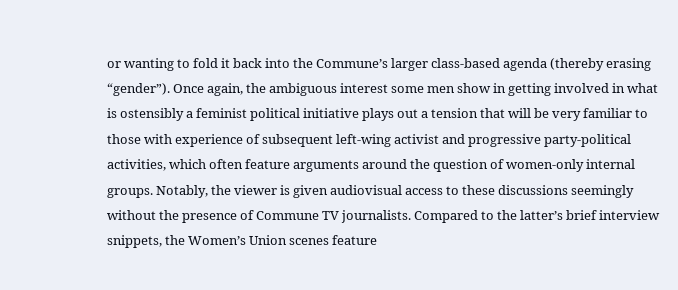or wanting to fold it back into the Commune’s larger class-based agenda (thereby erasing “gender”). Once again, the ambiguous interest some men show in getting involved in what is ostensibly a feminist political initiative plays out a tension that will be very familiar to those with experience of subsequent left-wing activist and progressive party-political activities, which often feature arguments around the question of women-only internal groups. Notably, the viewer is given audiovisual access to these discussions seemingly without the presence of Commune TV journalists. Compared to the latter’s brief interview snippets, the Women’s Union scenes feature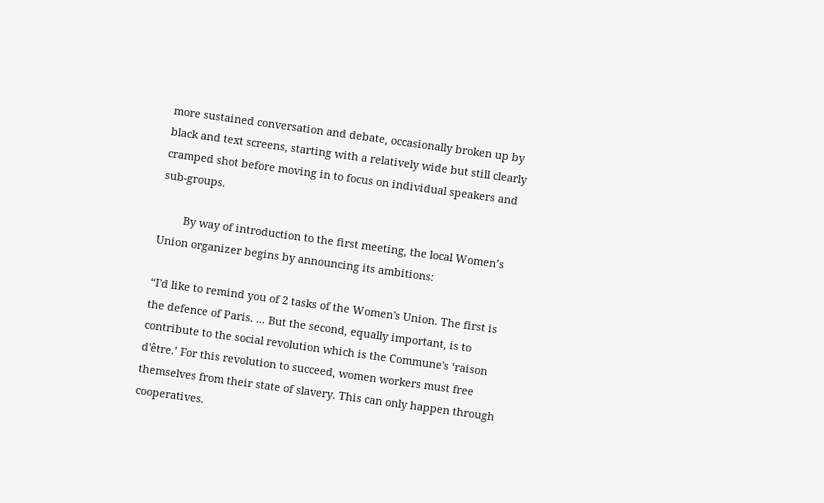more sustained conversation and debate, occasionally broken up by black and text screens, starting with a relatively wide but still clearly cramped shot before moving in to focus on individual speakers and sub-groups.

        By way of introduction to the first meeting, the local Women’s Union organizer begins by announcing its ambitions:

“I'd like to remind you of 2 tasks of the Women's Union. The first is the defence of Paris. ... But the second, equally important, is to contribute to the social revolution which is the Commune's ‘raison d'être.’ For this revolution to succeed, women workers must free themselves from their state of slavery. This can only happen through cooperatives.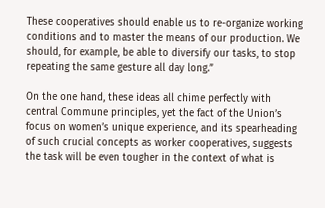These cooperatives should enable us to re-organize working conditions and to master the means of our production. We should, for example, be able to diversify our tasks, to stop repeating the same gesture all day long.”

On the one hand, these ideas all chime perfectly with central Commune principles, yet the fact of the Union’s focus on women’s unique experience, and its spearheading of such crucial concepts as worker cooperatives, suggests the task will be even tougher in the context of what is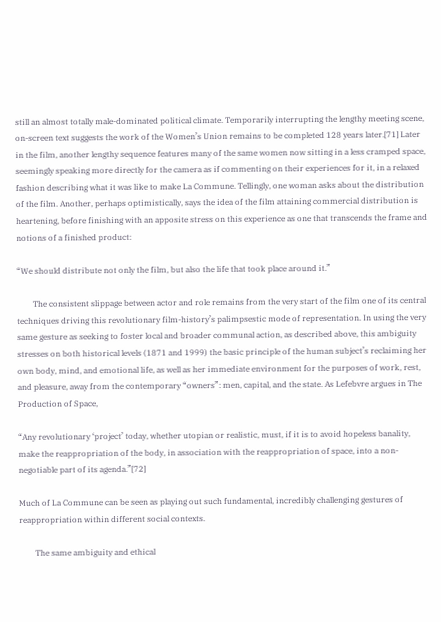still an almost totally male-dominated political climate. Temporarily interrupting the lengthy meeting scene, on-screen text suggests the work of the Women’s Union remains to be completed 128 years later.[71] Later in the film, another lengthy sequence features many of the same women now sitting in a less cramped space, seemingly speaking more directly for the camera as if commenting on their experiences for it, in a relaxed fashion describing what it was like to make La Commune. Tellingly, one woman asks about the distribution of the film. Another, perhaps optimistically, says the idea of the film attaining commercial distribution is heartening, before finishing with an apposite stress on this experience as one that transcends the frame and notions of a finished product:

“We should distribute not only the film, but also the life that took place around it.”

        The consistent slippage between actor and role remains from the very start of the film one of its central techniques driving this revolutionary film-history’s palimpsestic mode of representation. In using the very same gesture as seeking to foster local and broader communal action, as described above, this ambiguity stresses on both historical levels (1871 and 1999) the basic principle of the human subject’s reclaiming her own body, mind, and emotional life, as well as her immediate environment for the purposes of work, rest, and pleasure, away from the contemporary “owners”: men, capital, and the state. As Lefebvre argues in The Production of Space,

“Any revolutionary ‘project’ today, whether utopian or realistic, must, if it is to avoid hopeless banality, make the reappropriation of the body, in association with the reappropriation of space, into a non-negotiable part of its agenda.”[72]

Much of La Commune can be seen as playing out such fundamental, incredibly challenging gestures of reappropriation within different social contexts.

        The same ambiguity and ethical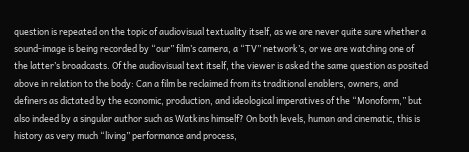question is repeated on the topic of audiovisual textuality itself, as we are never quite sure whether a sound-image is being recorded by “our” film’s camera, a “TV” network’s, or we are watching one of the latter’s broadcasts. Of the audiovisual text itself, the viewer is asked the same question as posited above in relation to the body: Can a film be reclaimed from its traditional enablers, owners, and definers as dictated by the economic, production, and ideological imperatives of the “Monoform,” but also indeed by a singular author such as Watkins himself? On both levels, human and cinematic, this is history as very much “living” performance and process,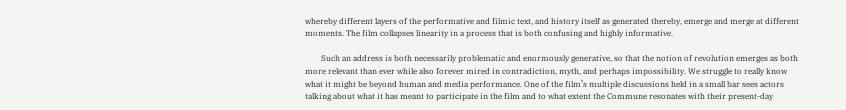whereby different layers of the performative and filmic text, and history itself as generated thereby, emerge and merge at different moments. The film collapses linearity in a process that is both confusing and highly informative.

        Such an address is both necessarily problematic and enormously generative, so that the notion of revolution emerges as both more relevant than ever while also forever mired in contradiction, myth, and perhaps impossibility. We struggle to really know what it might be beyond human and media performance. One of the film’s multiple discussions held in a small bar sees actors talking about what it has meant to participate in the film and to what extent the Commune resonates with their present-day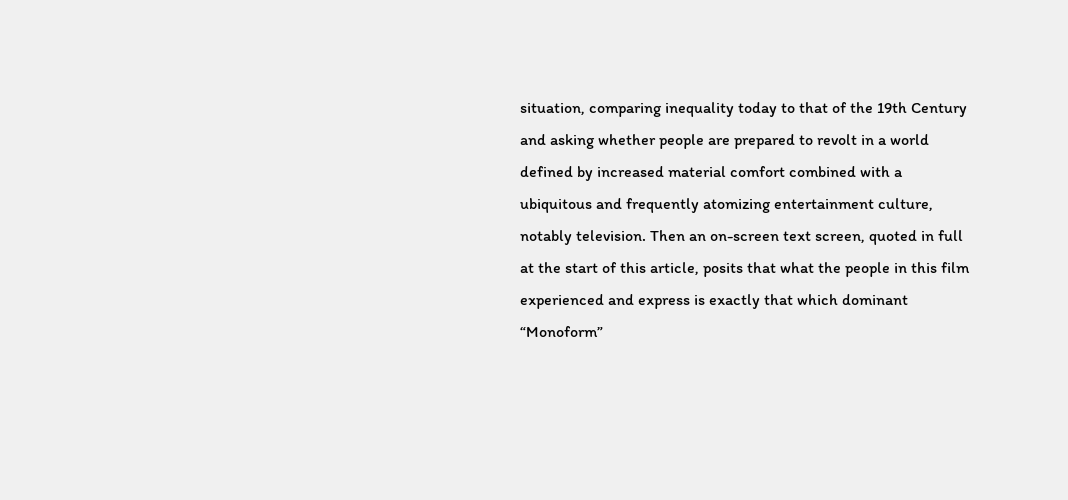situation, comparing inequality today to that of the 19th Century and asking whether people are prepared to revolt in a world defined by increased material comfort combined with a ubiquitous and frequently atomizing entertainment culture, notably television. Then an on-screen text screen, quoted in full at the start of this article, posits that what the people in this film experienced and express is exactly that which dominant “Monoform”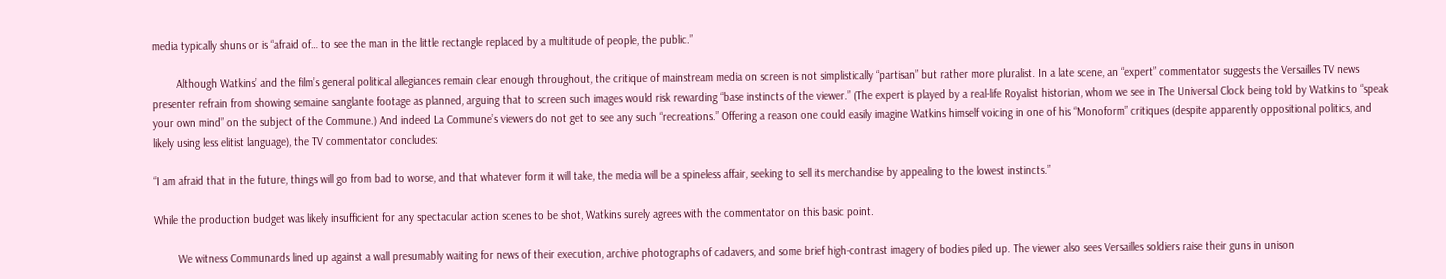media typically shuns or is “afraid of… to see the man in the little rectangle replaced by a multitude of people, the public.”

        Although Watkins’ and the film’s general political allegiances remain clear enough throughout, the critique of mainstream media on screen is not simplistically “partisan” but rather more pluralist. In a late scene, an “expert” commentator suggests the Versailles TV news presenter refrain from showing semaine sanglante footage as planned, arguing that to screen such images would risk rewarding “base instincts of the viewer.” (The expert is played by a real-life Royalist historian, whom we see in The Universal Clock being told by Watkins to “speak your own mind” on the subject of the Commune.) And indeed La Commune’s viewers do not get to see any such “recreations.” Offering a reason one could easily imagine Watkins himself voicing in one of his “Monoform” critiques (despite apparently oppositional politics, and likely using less elitist language), the TV commentator concludes:

“I am afraid that in the future, things will go from bad to worse, and that whatever form it will take, the media will be a spineless affair, seeking to sell its merchandise by appealing to the lowest instincts.”

While the production budget was likely insufficient for any spectacular action scenes to be shot, Watkins surely agrees with the commentator on this basic point.

        We witness Communards lined up against a wall presumably waiting for news of their execution, archive photographs of cadavers, and some brief high-contrast imagery of bodies piled up. The viewer also sees Versailles soldiers raise their guns in unison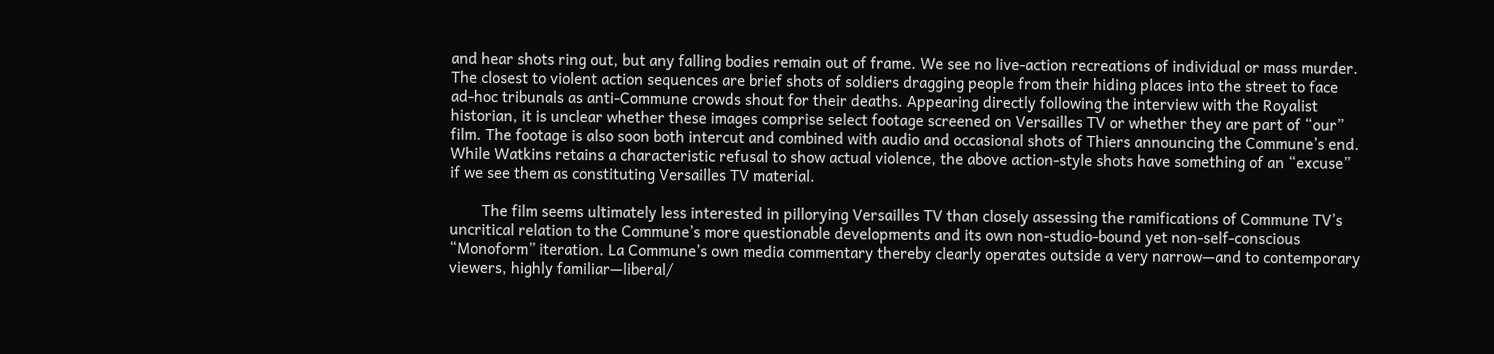and hear shots ring out, but any falling bodies remain out of frame. We see no live-action recreations of individual or mass murder. The closest to violent action sequences are brief shots of soldiers dragging people from their hiding places into the street to face ad-hoc tribunals as anti-Commune crowds shout for their deaths. Appearing directly following the interview with the Royalist historian, it is unclear whether these images comprise select footage screened on Versailles TV or whether they are part of “our” film. The footage is also soon both intercut and combined with audio and occasional shots of Thiers announcing the Commune’s end. While Watkins retains a characteristic refusal to show actual violence, the above action-style shots have something of an “excuse” if we see them as constituting Versailles TV material.

        The film seems ultimately less interested in pillorying Versailles TV than closely assessing the ramifications of Commune TV’s uncritical relation to the Commune’s more questionable developments and its own non-studio-bound yet non-self-conscious “Monoform” iteration. La Commune’s own media commentary thereby clearly operates outside a very narrow—and to contemporary viewers, highly familiar—liberal/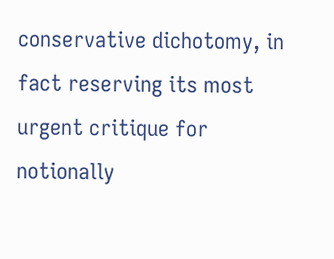conservative dichotomy, in fact reserving its most urgent critique for notionally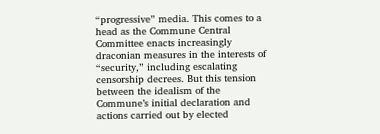“progressive” media. This comes to a head as the Commune Central Committee enacts increasingly draconian measures in the interests of “security,” including escalating censorship decrees. But this tension between the idealism of the Commune’s initial declaration and actions carried out by elected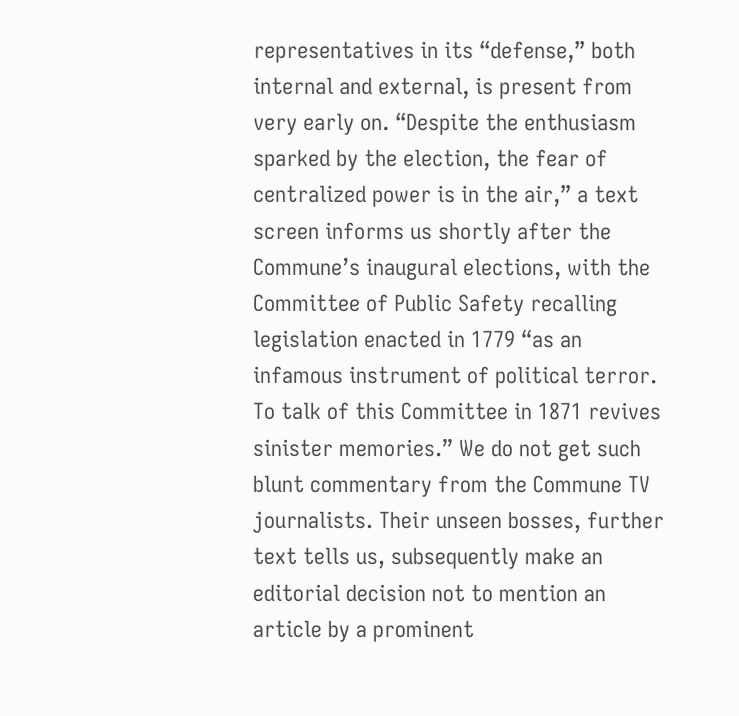representatives in its “defense,” both internal and external, is present from very early on. “Despite the enthusiasm sparked by the election, the fear of centralized power is in the air,” a text screen informs us shortly after the Commune’s inaugural elections, with the Committee of Public Safety recalling legislation enacted in 1779 “as an infamous instrument of political terror. To talk of this Committee in 1871 revives sinister memories.” We do not get such blunt commentary from the Commune TV journalists. Their unseen bosses, further text tells us, subsequently make an editorial decision not to mention an article by a prominent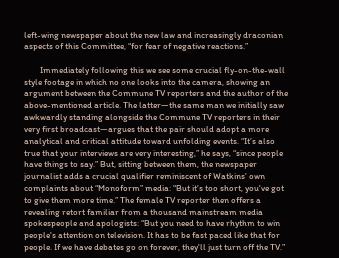left-wing newspaper about the new law and increasingly draconian aspects of this Committee, “for fear of negative reactions.”

        Immediately following this we see some crucial fly-on-the-wall style footage in which no one looks into the camera, showing an argument between the Commune TV reporters and the author of the above-mentioned article. The latter—the same man we initially saw awkwardly standing alongside the Commune TV reporters in their very first broadcast—argues that the pair should adopt a more analytical and critical attitude toward unfolding events. “It’s also true that your interviews are very interesting,” he says, “since people have things to say.” But, sitting between them, the newspaper journalist adds a crucial qualifier reminiscent of Watkins’ own complaints about “Monoform” media: “But it's too short, you've got to give them more time.” The female TV reporter then offers a revealing retort familiar from a thousand mainstream media spokespeople and apologists: “But you need to have rhythm to win people's attention on television. It has to be fast paced like that for people. If we have debates go on forever, they'll just turn off the TV.”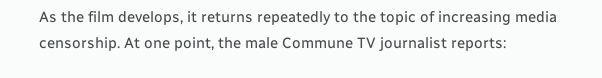As the film develops, it returns repeatedly to the topic of increasing media censorship. At one point, the male Commune TV journalist reports: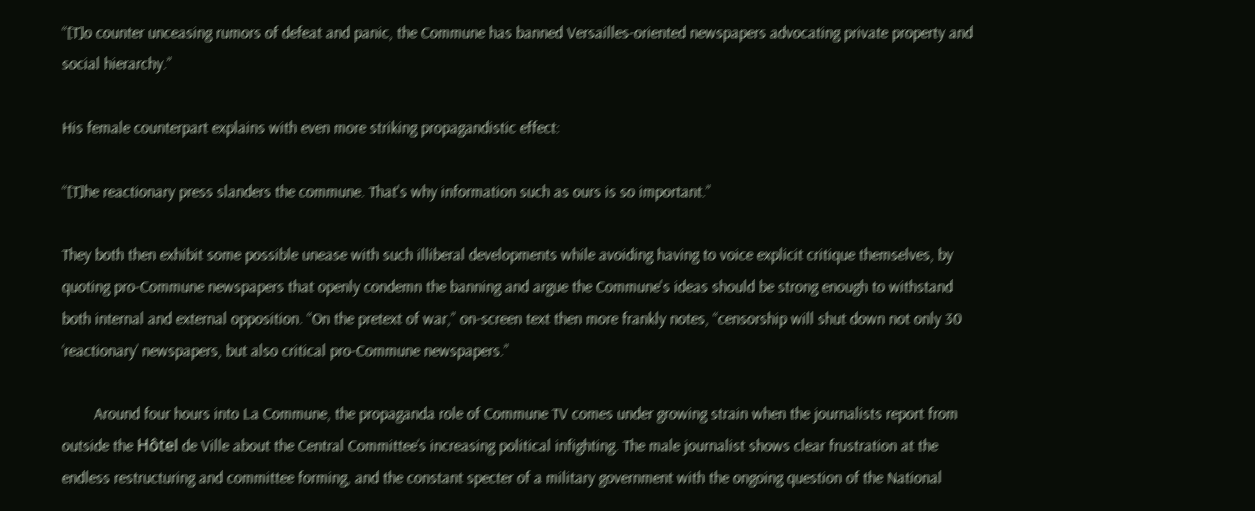“[T]o counter unceasing rumors of defeat and panic, the Commune has banned Versailles-oriented newspapers advocating private property and social hierarchy.”

His female counterpart explains with even more striking propagandistic effect:

“[T]he reactionary press slanders the commune. That's why information such as ours is so important.”

They both then exhibit some possible unease with such illiberal developments while avoiding having to voice explicit critique themselves, by quoting pro-Commune newspapers that openly condemn the banning and argue the Commune's ideas should be strong enough to withstand both internal and external opposition. “On the pretext of war,” on-screen text then more frankly notes, “censorship will shut down not only 30 ‘reactionary’ newspapers, but also critical pro-Commune newspapers.”

        Around four hours into La Commune, the propaganda role of Commune TV comes under growing strain when the journalists report from outside the Hôtel de Ville about the Central Committee’s increasing political infighting. The male journalist shows clear frustration at the endless restructuring and committee forming, and the constant specter of a military government with the ongoing question of the National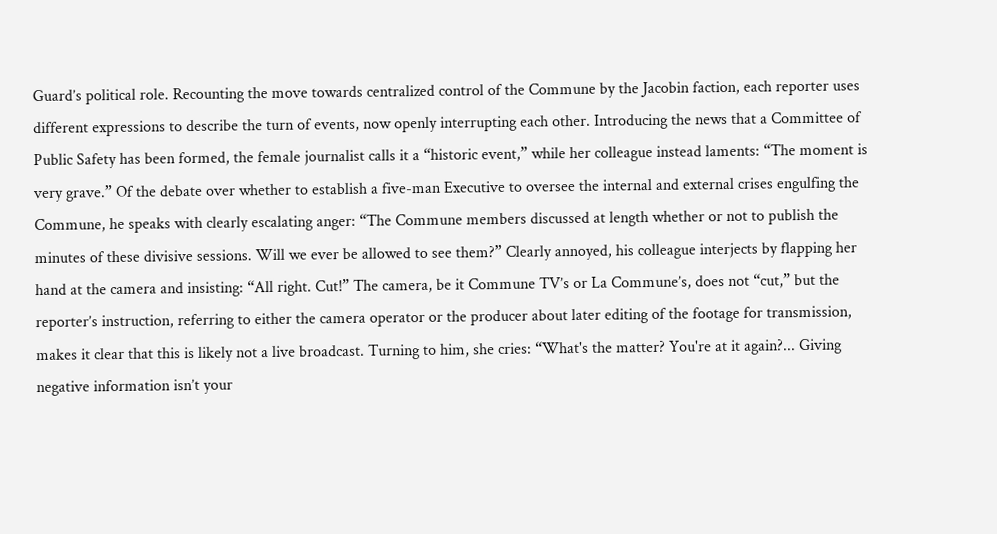Guard’s political role. Recounting the move towards centralized control of the Commune by the Jacobin faction, each reporter uses different expressions to describe the turn of events, now openly interrupting each other. Introducing the news that a Committee of Public Safety has been formed, the female journalist calls it a “historic event,” while her colleague instead laments: “The moment is very grave.” Of the debate over whether to establish a five-man Executive to oversee the internal and external crises engulfing the Commune, he speaks with clearly escalating anger: “The Commune members discussed at length whether or not to publish the minutes of these divisive sessions. Will we ever be allowed to see them?” Clearly annoyed, his colleague interjects by flapping her hand at the camera and insisting: “All right. Cut!” The camera, be it Commune TV’s or La Commune’s, does not “cut,” but the reporter’s instruction, referring to either the camera operator or the producer about later editing of the footage for transmission, makes it clear that this is likely not a live broadcast. Turning to him, she cries: “What's the matter? You're at it again?... Giving negative information isn’t your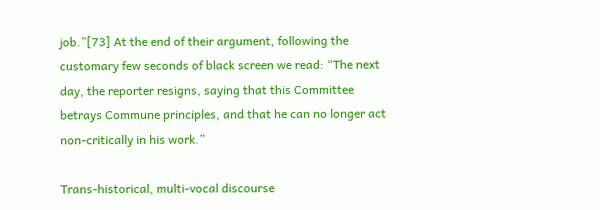job.”[73] At the end of their argument, following the customary few seconds of black screen we read: “The next day, the reporter resigns, saying that this Committee betrays Commune principles, and that he can no longer act non-critically in his work.”

Trans-historical, multi-vocal discourse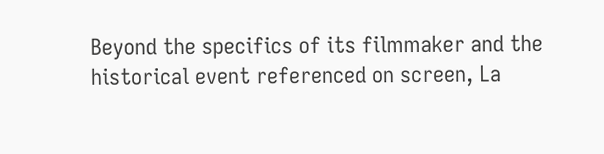Beyond the specifics of its filmmaker and the historical event referenced on screen, La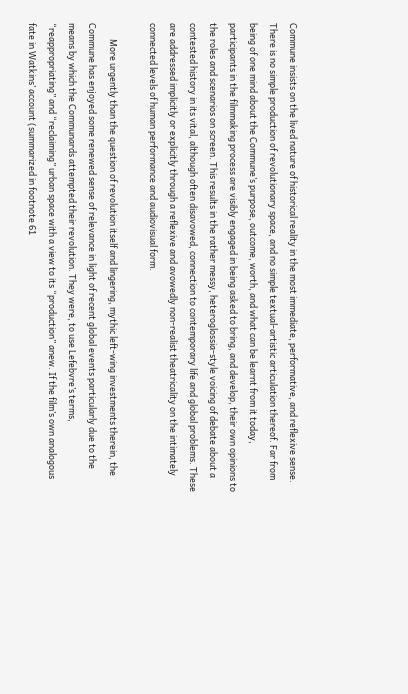Commune insists on the lived nature of historical reality in the most immediate, performative, and reflexive sense. There is no simple production of revolutionary space, and no simple textual-artistic articulation thereof. Far from being of one mind about the Commune’s purpose, outcome, worth, and what can be learnt from it today, participants in the filmmaking process are visibly engaged in being asked to bring, and develop, their own opinions to the roles and scenarios on screen. This results in the rather messy, heteroglossia-style voicing of debate about a contested history in its vital, although often disavowed, connection to contemporary life and global problems. These are addressed implicitly or explicitly through a reflexive and avowedly non-realist theatricality on the intimately connected levels of human performance and audiovisual form.

        More urgently than the question of revolution itself and lingering, mythic left-wing investments therein, the Commune has enjoyed some renewed sense of relevance in light of recent global events particularly due to the means by which the Communards attempted their revolution. They were, to use Lefebvre’s terms, “reappropriating” and “reclaiming” urban space with a view to its “production” anew. If the film’s own analogous fate in Watkins’ account (summarized in footnote 61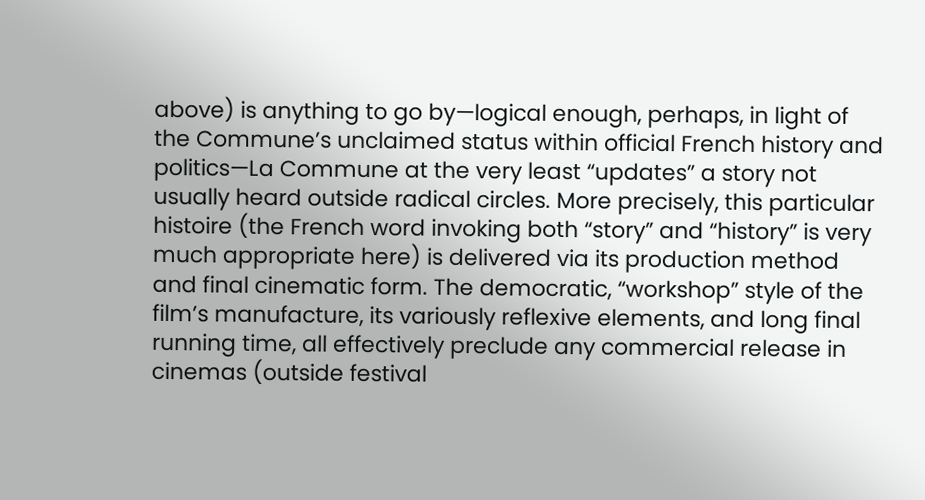above) is anything to go by—logical enough, perhaps, in light of the Commune’s unclaimed status within official French history and politics—La Commune at the very least “updates” a story not usually heard outside radical circles. More precisely, this particular histoire (the French word invoking both “story” and “history” is very much appropriate here) is delivered via its production method and final cinematic form. The democratic, “workshop” style of the film’s manufacture, its variously reflexive elements, and long final running time, all effectively preclude any commercial release in cinemas (outside festival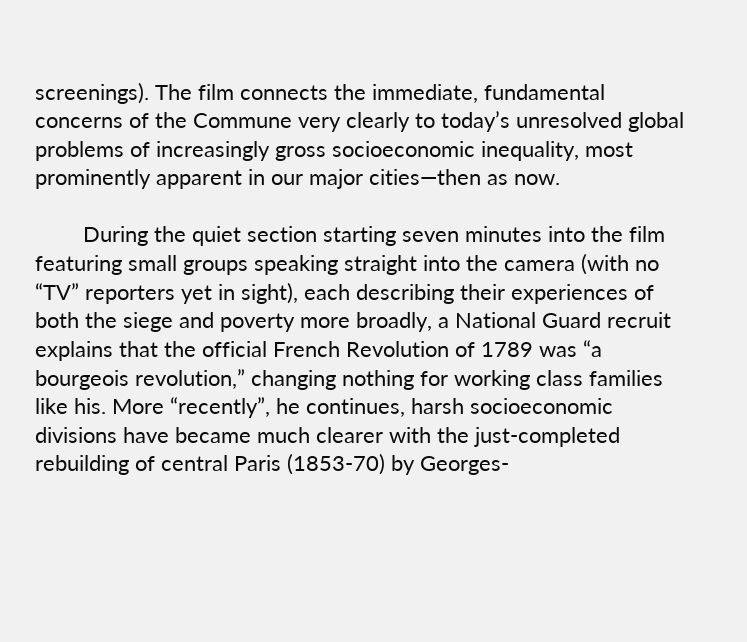screenings). The film connects the immediate, fundamental concerns of the Commune very clearly to today’s unresolved global problems of increasingly gross socioeconomic inequality, most prominently apparent in our major cities—then as now.

        During the quiet section starting seven minutes into the film featuring small groups speaking straight into the camera (with no “TV” reporters yet in sight), each describing their experiences of both the siege and poverty more broadly, a National Guard recruit explains that the official French Revolution of 1789 was “a bourgeois revolution,” changing nothing for working class families like his. More “recently”, he continues, harsh socioeconomic divisions have became much clearer with the just-completed rebuilding of central Paris (1853-70) by Georges-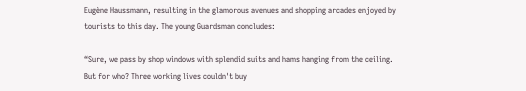Eugène Haussmann, resulting in the glamorous avenues and shopping arcades enjoyed by tourists to this day. The young Guardsman concludes:

“Sure, we pass by shop windows with splendid suits and hams hanging from the ceiling. But for who? Three working lives couldn't buy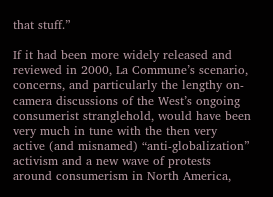that stuff.”

If it had been more widely released and reviewed in 2000, La Commune’s scenario, concerns, and particularly the lengthy on-camera discussions of the West’s ongoing consumerist stranglehold, would have been very much in tune with the then very active (and misnamed) “anti-globalization” activism and a new wave of protests around consumerism in North America,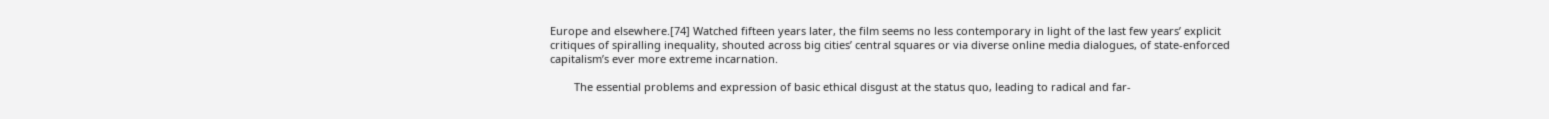Europe and elsewhere.[74] Watched fifteen years later, the film seems no less contemporary in light of the last few years’ explicit critiques of spiralling inequality, shouted across big cities’ central squares or via diverse online media dialogues, of state-enforced capitalism’s ever more extreme incarnation.

        The essential problems and expression of basic ethical disgust at the status quo, leading to radical and far-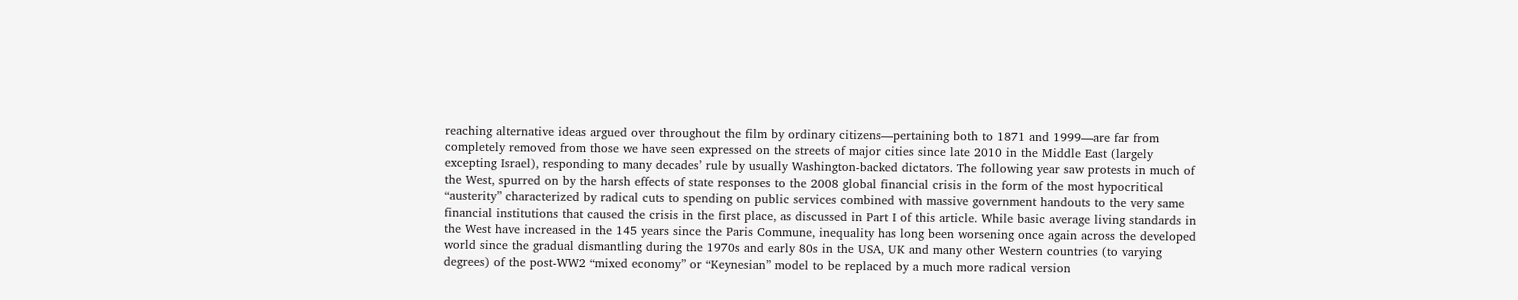reaching alternative ideas argued over throughout the film by ordinary citizens—pertaining both to 1871 and 1999—are far from completely removed from those we have seen expressed on the streets of major cities since late 2010 in the Middle East (largely excepting Israel), responding to many decades’ rule by usually Washington-backed dictators. The following year saw protests in much of the West, spurred on by the harsh effects of state responses to the 2008 global financial crisis in the form of the most hypocritical “austerity” characterized by radical cuts to spending on public services combined with massive government handouts to the very same financial institutions that caused the crisis in the first place, as discussed in Part I of this article. While basic average living standards in the West have increased in the 145 years since the Paris Commune, inequality has long been worsening once again across the developed world since the gradual dismantling during the 1970s and early 80s in the USA, UK and many other Western countries (to varying degrees) of the post-WW2 “mixed economy” or “Keynesian” model to be replaced by a much more radical version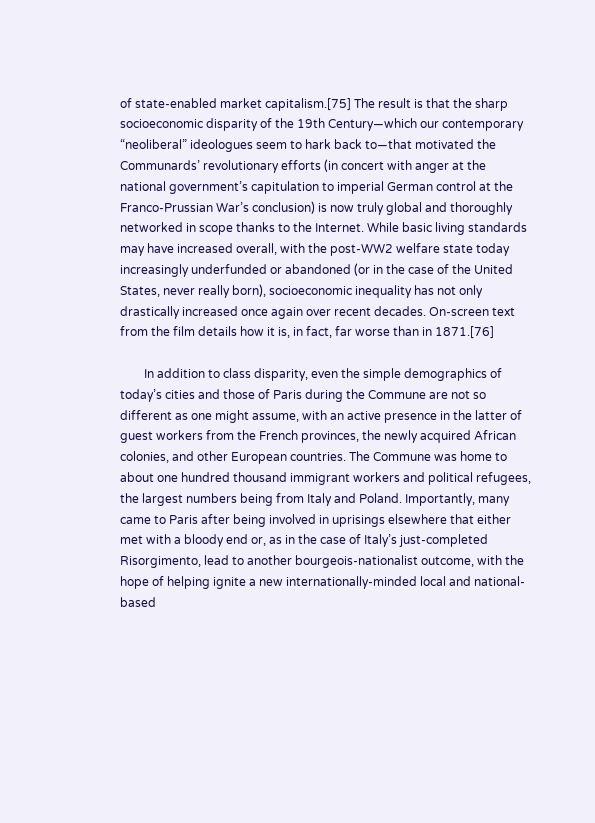of state-enabled market capitalism.[75] The result is that the sharp socioeconomic disparity of the 19th Century—which our contemporary “neoliberal” ideologues seem to hark back to—that motivated the Communards’ revolutionary efforts (in concert with anger at the national government’s capitulation to imperial German control at the Franco-Prussian War’s conclusion) is now truly global and thoroughly networked in scope thanks to the Internet. While basic living standards may have increased overall, with the post-WW2 welfare state today increasingly underfunded or abandoned (or in the case of the United States, never really born), socioeconomic inequality has not only drastically increased once again over recent decades. On-screen text from the film details how it is, in fact, far worse than in 1871.[76]

        In addition to class disparity, even the simple demographics of today’s cities and those of Paris during the Commune are not so different as one might assume, with an active presence in the latter of guest workers from the French provinces, the newly acquired African colonies, and other European countries. The Commune was home to about one hundred thousand immigrant workers and political refugees, the largest numbers being from Italy and Poland. Importantly, many came to Paris after being involved in uprisings elsewhere that either met with a bloody end or, as in the case of Italy’s just-completed Risorgimento, lead to another bourgeois-nationalist outcome, with the hope of helping ignite a new internationally-minded local and national-based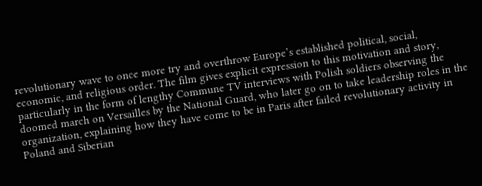revolutionary wave to once more try and overthrow Europe’s established political, social, economic, and religious order. The film gives explicit expression to this motivation and story, particularly in the form of lengthy Commune TV interviews with Polish soldiers observing the doomed march on Versailles by the National Guard, who later go on to take leadership roles in the organization, explaining how they have come to be in Paris after failed revolutionary activity in Poland and Siberian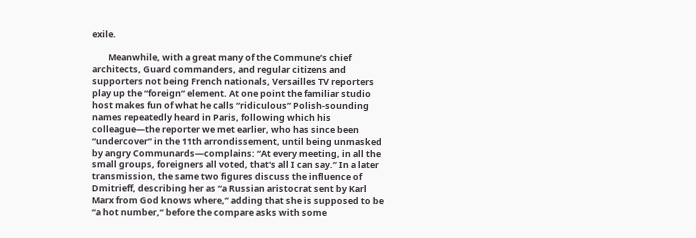exile.

        Meanwhile, with a great many of the Commune’s chief architects, Guard commanders, and regular citizens and supporters not being French nationals, Versailles TV reporters play up the “foreign” element. At one point the familiar studio host makes fun of what he calls “ridiculous” Polish-sounding names repeatedly heard in Paris, following which his colleague—the reporter we met earlier, who has since been “undercover” in the 11th arrondissement, until being unmasked by angry Communards—complains: “At every meeting, in all the small groups, foreigners all voted, that's all I can say.” In a later transmission, the same two figures discuss the influence of Dmitrieff, describing her as “a Russian aristocrat sent by Karl Marx from God knows where,” adding that she is supposed to be “a hot number,” before the compare asks with some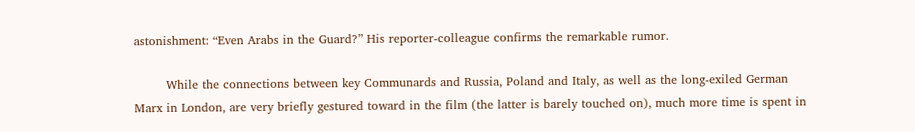astonishment: “Even Arabs in the Guard?” His reporter-colleague confirms the remarkable rumor.

        While the connections between key Communards and Russia, Poland and Italy, as well as the long-exiled German Marx in London, are very briefly gestured toward in the film (the latter is barely touched on), much more time is spent in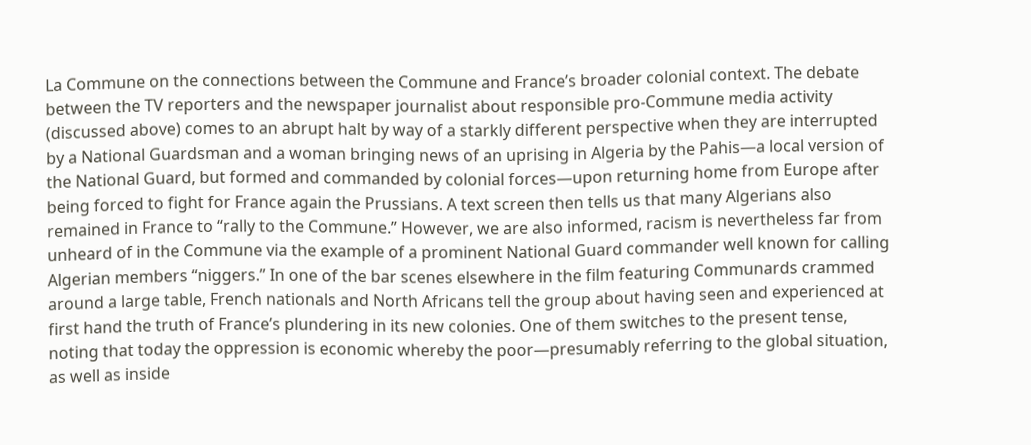La Commune on the connections between the Commune and France’s broader colonial context. The debate between the TV reporters and the newspaper journalist about responsible pro-Commune media activity (discussed above) comes to an abrupt halt by way of a starkly different perspective when they are interrupted by a National Guardsman and a woman bringing news of an uprising in Algeria by the Pahis—a local version of the National Guard, but formed and commanded by colonial forces—upon returning home from Europe after being forced to fight for France again the Prussians. A text screen then tells us that many Algerians also remained in France to “rally to the Commune.” However, we are also informed, racism is nevertheless far from unheard of in the Commune via the example of a prominent National Guard commander well known for calling Algerian members “niggers.” In one of the bar scenes elsewhere in the film featuring Communards crammed around a large table, French nationals and North Africans tell the group about having seen and experienced at first hand the truth of France’s plundering in its new colonies. One of them switches to the present tense, noting that today the oppression is economic whereby the poor—presumably referring to the global situation, as well as inside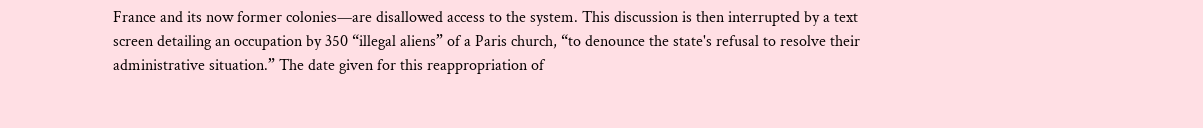France and its now former colonies—are disallowed access to the system. This discussion is then interrupted by a text screen detailing an occupation by 350 “illegal aliens” of a Paris church, “to denounce the state's refusal to resolve their administrative situation.” The date given for this reappropriation of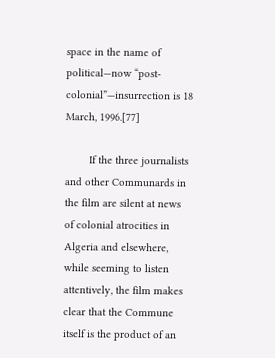space in the name of political—now “post-colonial”—insurrection is 18 March, 1996.[77]

        If the three journalists and other Communards in the film are silent at news of colonial atrocities in Algeria and elsewhere, while seeming to listen attentively, the film makes clear that the Commune itself is the product of an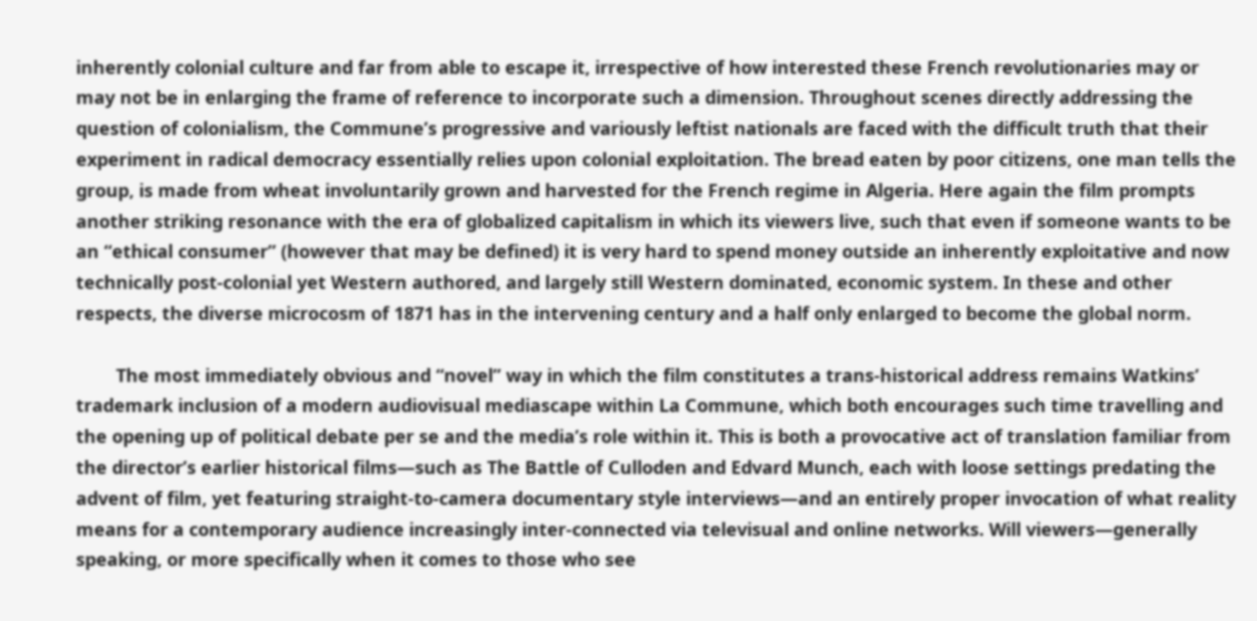inherently colonial culture and far from able to escape it, irrespective of how interested these French revolutionaries may or may not be in enlarging the frame of reference to incorporate such a dimension. Throughout scenes directly addressing the question of colonialism, the Commune’s progressive and variously leftist nationals are faced with the difficult truth that their experiment in radical democracy essentially relies upon colonial exploitation. The bread eaten by poor citizens, one man tells the group, is made from wheat involuntarily grown and harvested for the French regime in Algeria. Here again the film prompts another striking resonance with the era of globalized capitalism in which its viewers live, such that even if someone wants to be an “ethical consumer” (however that may be defined) it is very hard to spend money outside an inherently exploitative and now technically post-colonial yet Western authored, and largely still Western dominated, economic system. In these and other respects, the diverse microcosm of 1871 has in the intervening century and a half only enlarged to become the global norm.

        The most immediately obvious and “novel” way in which the film constitutes a trans-historical address remains Watkins’ trademark inclusion of a modern audiovisual mediascape within La Commune, which both encourages such time travelling and the opening up of political debate per se and the media’s role within it. This is both a provocative act of translation familiar from the director’s earlier historical films—such as The Battle of Culloden and Edvard Munch, each with loose settings predating the advent of film, yet featuring straight-to-camera documentary style interviews—and an entirely proper invocation of what reality means for a contemporary audience increasingly inter-connected via televisual and online networks. Will viewers—generally speaking, or more specifically when it comes to those who see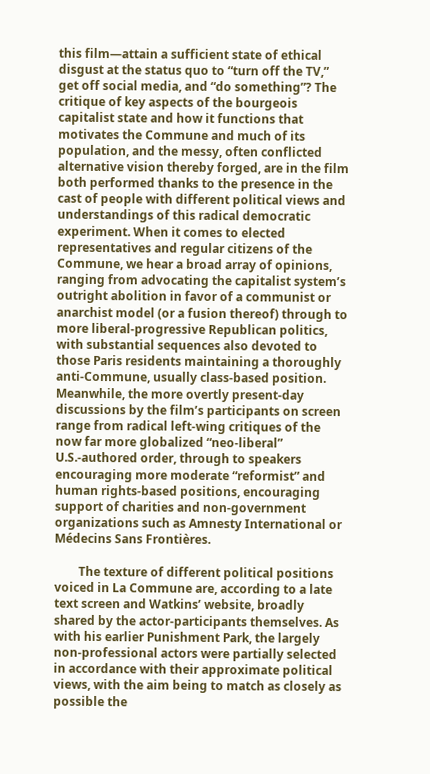this film—attain a sufficient state of ethical disgust at the status quo to “turn off the TV,” get off social media, and “do something”? The critique of key aspects of the bourgeois capitalist state and how it functions that motivates the Commune and much of its population, and the messy, often conflicted alternative vision thereby forged, are in the film both performed thanks to the presence in the cast of people with different political views and understandings of this radical democratic experiment. When it comes to elected representatives and regular citizens of the Commune, we hear a broad array of opinions, ranging from advocating the capitalist system’s outright abolition in favor of a communist or anarchist model (or a fusion thereof) through to more liberal-progressive Republican politics, with substantial sequences also devoted to those Paris residents maintaining a thoroughly anti-Commune, usually class-based position. Meanwhile, the more overtly present-day discussions by the film’s participants on screen range from radical left-wing critiques of the now far more globalized “neo-liberal” U.S.-authored order, through to speakers encouraging more moderate “reformist” and human rights-based positions, encouraging support of charities and non-government organizations such as Amnesty International or Médecins Sans Frontières.

        The texture of different political positions voiced in La Commune are, according to a late text screen and Watkins’ website, broadly shared by the actor-participants themselves. As with his earlier Punishment Park, the largely non-professional actors were partially selected in accordance with their approximate political views, with the aim being to match as closely as possible the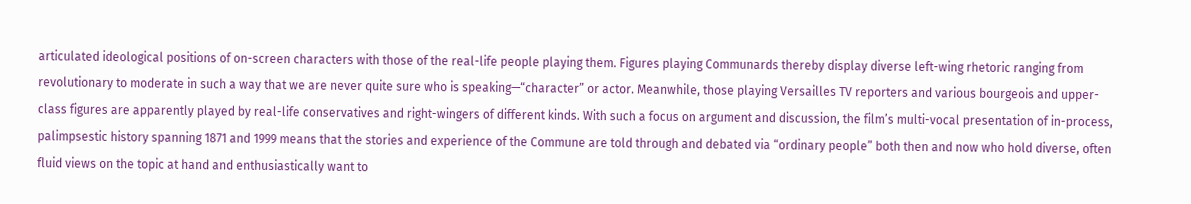articulated ideological positions of on-screen characters with those of the real-life people playing them. Figures playing Communards thereby display diverse left-wing rhetoric ranging from revolutionary to moderate in such a way that we are never quite sure who is speaking—“character” or actor. Meanwhile, those playing Versailles TV reporters and various bourgeois and upper-class figures are apparently played by real-life conservatives and right-wingers of different kinds. With such a focus on argument and discussion, the film’s multi-vocal presentation of in-process, palimpsestic history spanning 1871 and 1999 means that the stories and experience of the Commune are told through and debated via “ordinary people” both then and now who hold diverse, often fluid views on the topic at hand and enthusiastically want to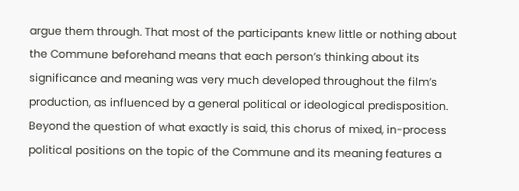argue them through. That most of the participants knew little or nothing about the Commune beforehand means that each person’s thinking about its significance and meaning was very much developed throughout the film’s production, as influenced by a general political or ideological predisposition. Beyond the question of what exactly is said, this chorus of mixed, in-process political positions on the topic of the Commune and its meaning features a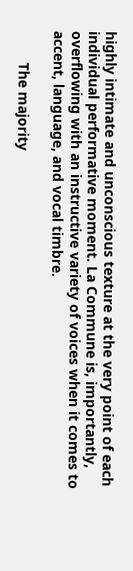highly intimate and unconscious texture at the very point of each individual performative moment. La Commune is, importantly, overflowing with an instructive variety of voices when it comes to accent, language, and vocal timbre.

        The majority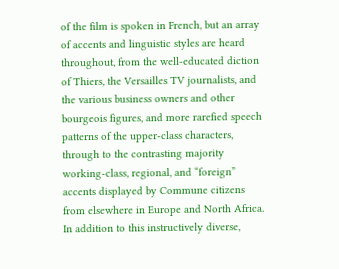of the film is spoken in French, but an array of accents and linguistic styles are heard throughout, from the well-educated diction of Thiers, the Versailles TV journalists, and the various business owners and other bourgeois figures, and more rarefied speech patterns of the upper-class characters, through to the contrasting majority working-class, regional, and “foreign” accents displayed by Commune citizens from elsewhere in Europe and North Africa. In addition to this instructively diverse,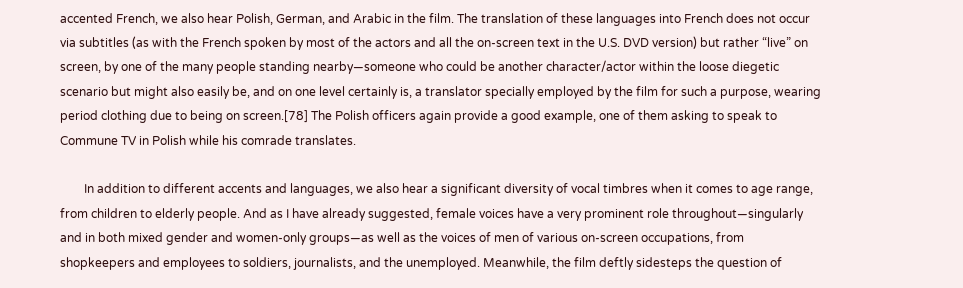accented French, we also hear Polish, German, and Arabic in the film. The translation of these languages into French does not occur via subtitles (as with the French spoken by most of the actors and all the on-screen text in the U.S. DVD version) but rather “live” on screen, by one of the many people standing nearby—someone who could be another character/actor within the loose diegetic scenario but might also easily be, and on one level certainly is, a translator specially employed by the film for such a purpose, wearing period clothing due to being on screen.[78] The Polish officers again provide a good example, one of them asking to speak to Commune TV in Polish while his comrade translates.

        In addition to different accents and languages, we also hear a significant diversity of vocal timbres when it comes to age range, from children to elderly people. And as I have already suggested, female voices have a very prominent role throughout—singularly and in both mixed gender and women-only groups—as well as the voices of men of various on-screen occupations, from shopkeepers and employees to soldiers, journalists, and the unemployed. Meanwhile, the film deftly sidesteps the question of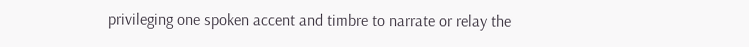privileging one spoken accent and timbre to narrate or relay the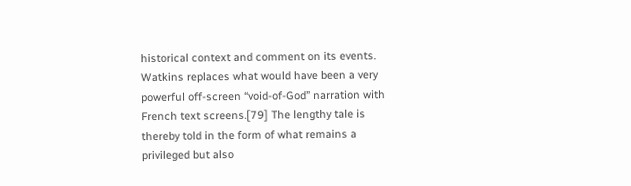historical context and comment on its events. Watkins replaces what would have been a very powerful off-screen “void-of-God” narration with French text screens.[79] The lengthy tale is thereby told in the form of what remains a privileged but also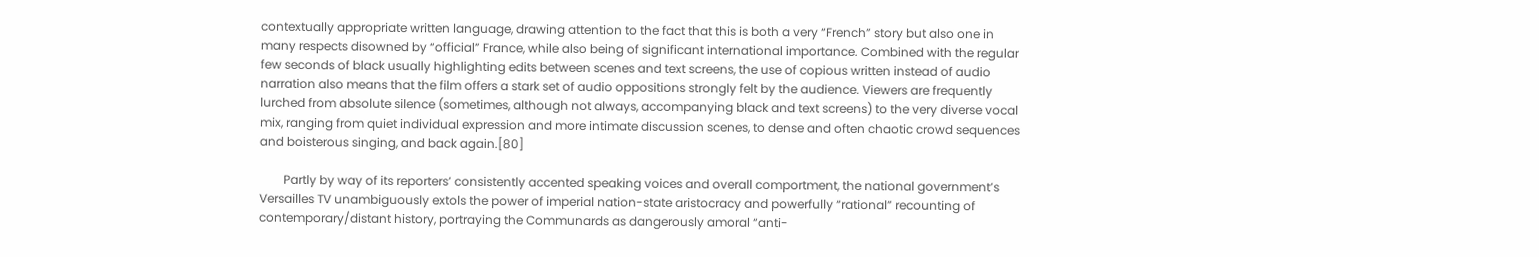contextually appropriate written language, drawing attention to the fact that this is both a very “French” story but also one in many respects disowned by “official” France, while also being of significant international importance. Combined with the regular few seconds of black usually highlighting edits between scenes and text screens, the use of copious written instead of audio narration also means that the film offers a stark set of audio oppositions strongly felt by the audience. Viewers are frequently lurched from absolute silence (sometimes, although not always, accompanying black and text screens) to the very diverse vocal mix, ranging from quiet individual expression and more intimate discussion scenes, to dense and often chaotic crowd sequences and boisterous singing, and back again.[80]

        Partly by way of its reporters’ consistently accented speaking voices and overall comportment, the national government’s Versailles TV unambiguously extols the power of imperial nation-state aristocracy and powerfully “rational” recounting of contemporary/distant history, portraying the Communards as dangerously amoral “anti-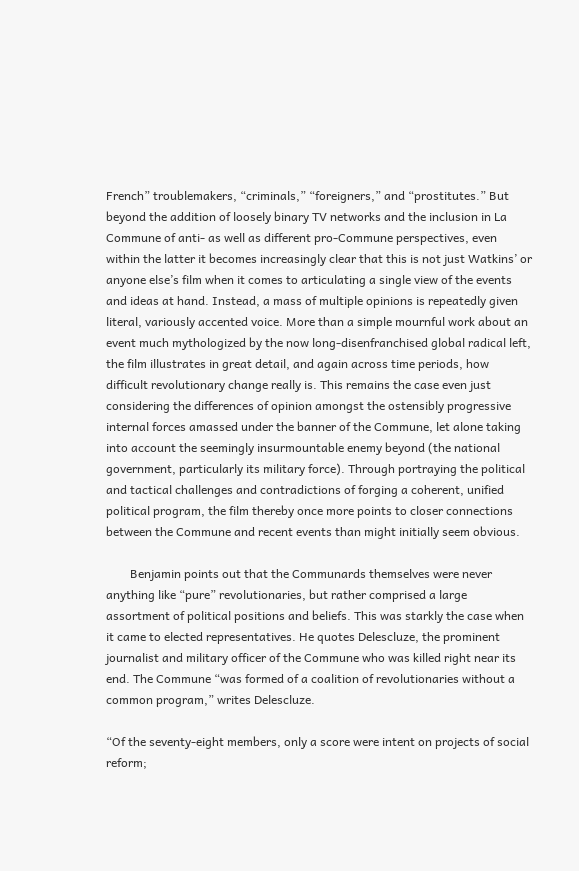French” troublemakers, “criminals,” “foreigners,” and “prostitutes.” But beyond the addition of loosely binary TV networks and the inclusion in La Commune of anti- as well as different pro-Commune perspectives, even within the latter it becomes increasingly clear that this is not just Watkins’ or anyone else’s film when it comes to articulating a single view of the events and ideas at hand. Instead, a mass of multiple opinions is repeatedly given literal, variously accented voice. More than a simple mournful work about an event much mythologized by the now long-disenfranchised global radical left, the film illustrates in great detail, and again across time periods, how difficult revolutionary change really is. This remains the case even just considering the differences of opinion amongst the ostensibly progressive internal forces amassed under the banner of the Commune, let alone taking into account the seemingly insurmountable enemy beyond (the national government, particularly its military force). Through portraying the political and tactical challenges and contradictions of forging a coherent, unified political program, the film thereby once more points to closer connections between the Commune and recent events than might initially seem obvious.

        Benjamin points out that the Communards themselves were never anything like “pure” revolutionaries, but rather comprised a large assortment of political positions and beliefs. This was starkly the case when it came to elected representatives. He quotes Delescluze, the prominent journalist and military officer of the Commune who was killed right near its end. The Commune “was formed of a coalition of revolutionaries without a common program,” writes Delescluze.

“Of the seventy-eight members, only a score were intent on projects of social reform;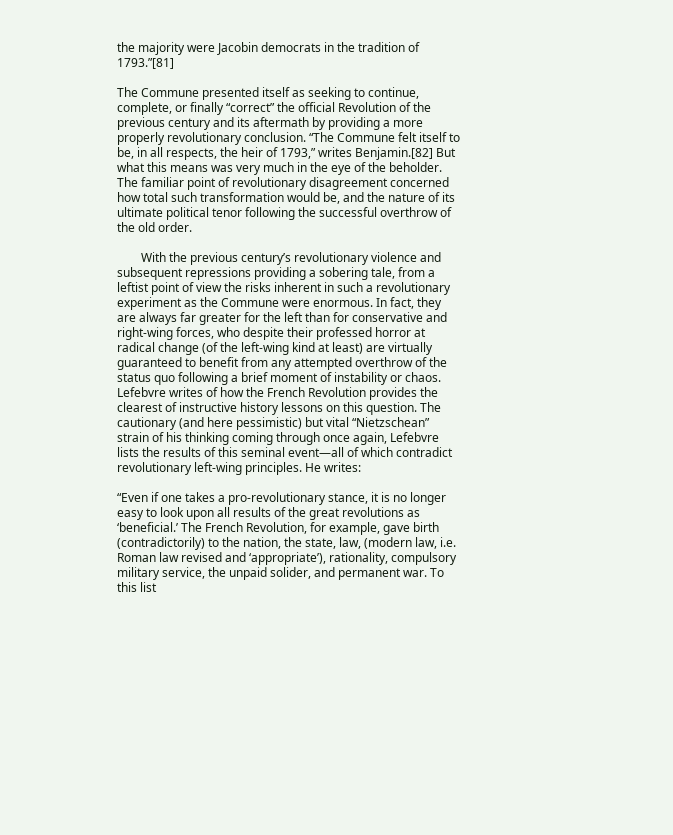the majority were Jacobin democrats in the tradition of 1793.”[81]

The Commune presented itself as seeking to continue, complete, or finally “correct” the official Revolution of the previous century and its aftermath by providing a more properly revolutionary conclusion. “The Commune felt itself to be, in all respects, the heir of 1793,” writes Benjamin.[82] But what this means was very much in the eye of the beholder. The familiar point of revolutionary disagreement concerned how total such transformation would be, and the nature of its ultimate political tenor following the successful overthrow of the old order.

        With the previous century’s revolutionary violence and subsequent repressions providing a sobering tale, from a leftist point of view the risks inherent in such a revolutionary experiment as the Commune were enormous. In fact, they are always far greater for the left than for conservative and right-wing forces, who despite their professed horror at radical change (of the left-wing kind at least) are virtually guaranteed to benefit from any attempted overthrow of the status quo following a brief moment of instability or chaos. Lefebvre writes of how the French Revolution provides the clearest of instructive history lessons on this question. The cautionary (and here pessimistic) but vital “Nietzschean” strain of his thinking coming through once again, Lefebvre lists the results of this seminal event—all of which contradict revolutionary left-wing principles. He writes:

“Even if one takes a pro-revolutionary stance, it is no longer easy to look upon all results of the great revolutions as ‘beneficial.’ The French Revolution, for example, gave birth (contradictorily) to the nation, the state, law, (modern law, i.e. Roman law revised and ‘appropriate’), rationality, compulsory military service, the unpaid solider, and permanent war. To this list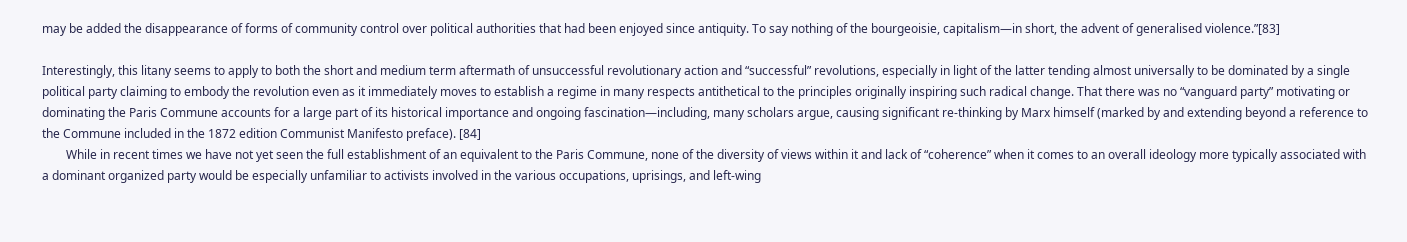may be added the disappearance of forms of community control over political authorities that had been enjoyed since antiquity. To say nothing of the bourgeoisie, capitalism—in short, the advent of generalised violence.”[83]

Interestingly, this litany seems to apply to both the short and medium term aftermath of unsuccessful revolutionary action and “successful” revolutions, especially in light of the latter tending almost universally to be dominated by a single political party claiming to embody the revolution even as it immediately moves to establish a regime in many respects antithetical to the principles originally inspiring such radical change. That there was no “vanguard party” motivating or dominating the Paris Commune accounts for a large part of its historical importance and ongoing fascination—including, many scholars argue, causing significant re-thinking by Marx himself (marked by and extending beyond a reference to the Commune included in the 1872 edition Communist Manifesto preface). [84]
        While in recent times we have not yet seen the full establishment of an equivalent to the Paris Commune, none of the diversity of views within it and lack of “coherence” when it comes to an overall ideology more typically associated with a dominant organized party would be especially unfamiliar to activists involved in the various occupations, uprisings, and left-wing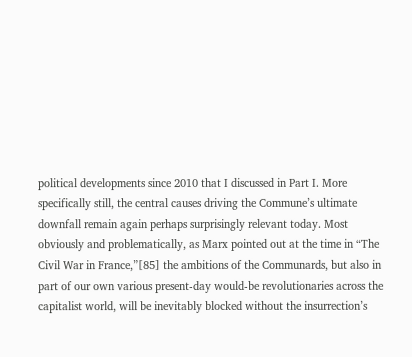political developments since 2010 that I discussed in Part I. More specifically still, the central causes driving the Commune’s ultimate downfall remain again perhaps surprisingly relevant today. Most obviously and problematically, as Marx pointed out at the time in “The Civil War in France,”[85] the ambitions of the Communards, but also in part of our own various present-day would-be revolutionaries across the capitalist world, will be inevitably blocked without the insurrection’s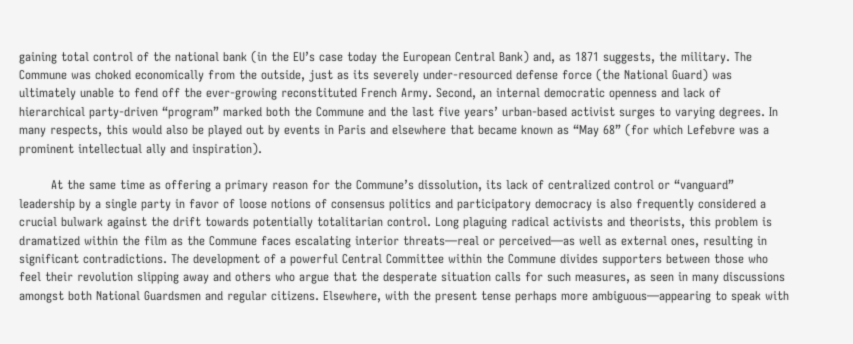gaining total control of the national bank (in the EU’s case today the European Central Bank) and, as 1871 suggests, the military. The Commune was choked economically from the outside, just as its severely under-resourced defense force (the National Guard) was ultimately unable to fend off the ever-growing reconstituted French Army. Second, an internal democratic openness and lack of hierarchical party-driven “program” marked both the Commune and the last five years’ urban-based activist surges to varying degrees. In many respects, this would also be played out by events in Paris and elsewhere that became known as “May 68” (for which Lefebvre was a prominent intellectual ally and inspiration).

        At the same time as offering a primary reason for the Commune’s dissolution, its lack of centralized control or “vanguard” leadership by a single party in favor of loose notions of consensus politics and participatory democracy is also frequently considered a crucial bulwark against the drift towards potentially totalitarian control. Long plaguing radical activists and theorists, this problem is dramatized within the film as the Commune faces escalating interior threats—real or perceived—as well as external ones, resulting in significant contradictions. The development of a powerful Central Committee within the Commune divides supporters between those who feel their revolution slipping away and others who argue that the desperate situation calls for such measures, as seen in many discussions amongst both National Guardsmen and regular citizens. Elsewhere, with the present tense perhaps more ambiguous—appearing to speak with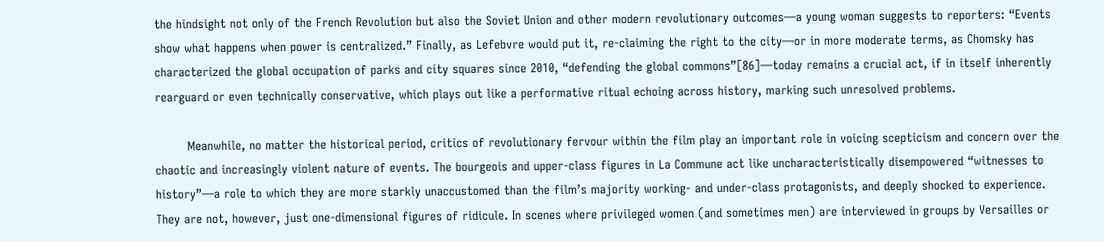the hindsight not only of the French Revolution but also the Soviet Union and other modern revolutionary outcomes—a young woman suggests to reporters: “Events show what happens when power is centralized.” Finally, as Lefebvre would put it, re-claiming the right to the city—or in more moderate terms, as Chomsky has characterized the global occupation of parks and city squares since 2010, “defending the global commons”[86]—today remains a crucial act, if in itself inherently rearguard or even technically conservative, which plays out like a performative ritual echoing across history, marking such unresolved problems.

        Meanwhile, no matter the historical period, critics of revolutionary fervour within the film play an important role in voicing scepticism and concern over the chaotic and increasingly violent nature of events. The bourgeois and upper-class figures in La Commune act like uncharacteristically disempowered “witnesses to history”—a role to which they are more starkly unaccustomed than the film’s majority working- and under-class protagonists, and deeply shocked to experience. They are not, however, just one-dimensional figures of ridicule. In scenes where privileged women (and sometimes men) are interviewed in groups by Versailles or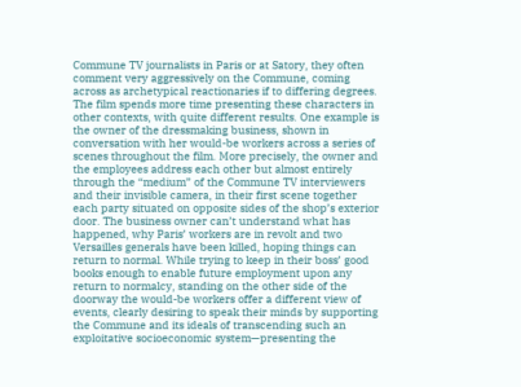Commune TV journalists in Paris or at Satory, they often comment very aggressively on the Commune, coming across as archetypical reactionaries if to differing degrees. The film spends more time presenting these characters in other contexts, with quite different results. One example is the owner of the dressmaking business, shown in conversation with her would-be workers across a series of scenes throughout the film. More precisely, the owner and the employees address each other but almost entirely through the “medium” of the Commune TV interviewers and their invisible camera, in their first scene together each party situated on opposite sides of the shop’s exterior door. The business owner can’t understand what has happened, why Paris’ workers are in revolt and two Versailles generals have been killed, hoping things can return to normal. While trying to keep in their boss’ good books enough to enable future employment upon any return to normalcy, standing on the other side of the doorway the would-be workers offer a different view of events, clearly desiring to speak their minds by supporting the Commune and its ideals of transcending such an exploitative socioeconomic system—presenting the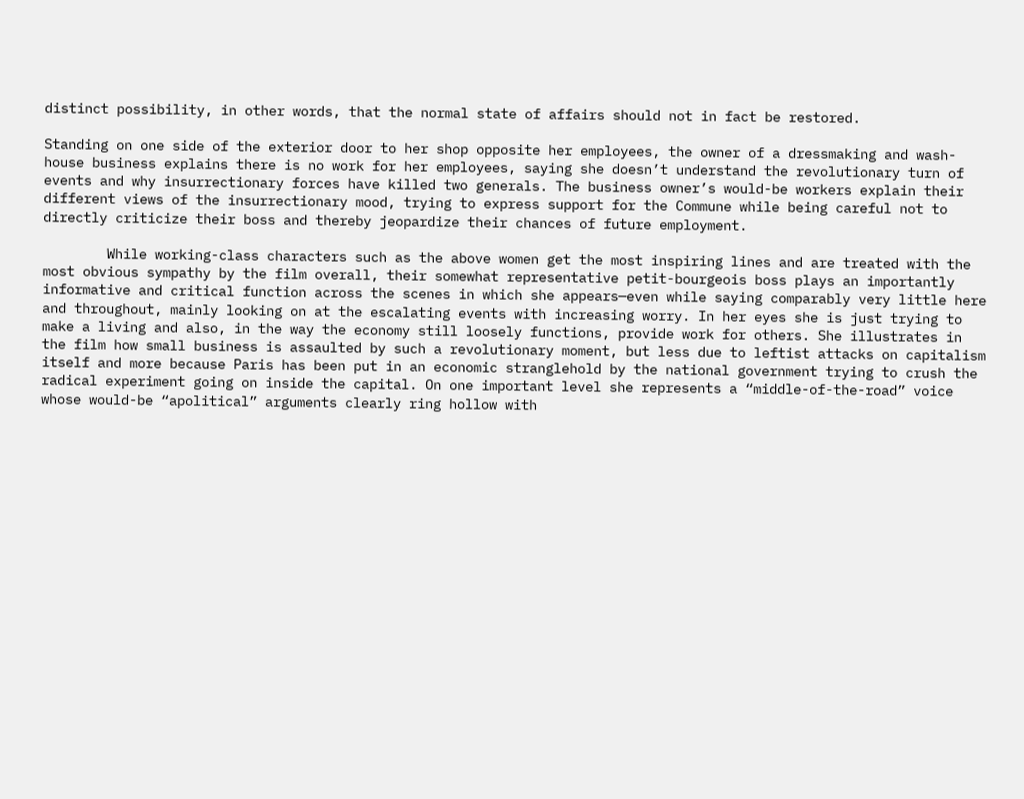distinct possibility, in other words, that the normal state of affairs should not in fact be restored.

Standing on one side of the exterior door to her shop opposite her employees, the owner of a dressmaking and wash-house business explains there is no work for her employees, saying she doesn’t understand the revolutionary turn of events and why insurrectionary forces have killed two generals. The business owner’s would-be workers explain their different views of the insurrectionary mood, trying to express support for the Commune while being careful not to directly criticize their boss and thereby jeopardize their chances of future employment.

        While working-class characters such as the above women get the most inspiring lines and are treated with the most obvious sympathy by the film overall, their somewhat representative petit-bourgeois boss plays an importantly informative and critical function across the scenes in which she appears—even while saying comparably very little here and throughout, mainly looking on at the escalating events with increasing worry. In her eyes she is just trying to make a living and also, in the way the economy still loosely functions, provide work for others. She illustrates in the film how small business is assaulted by such a revolutionary moment, but less due to leftist attacks on capitalism itself and more because Paris has been put in an economic stranglehold by the national government trying to crush the radical experiment going on inside the capital. On one important level she represents a “middle-of-the-road” voice whose would-be “apolitical” arguments clearly ring hollow with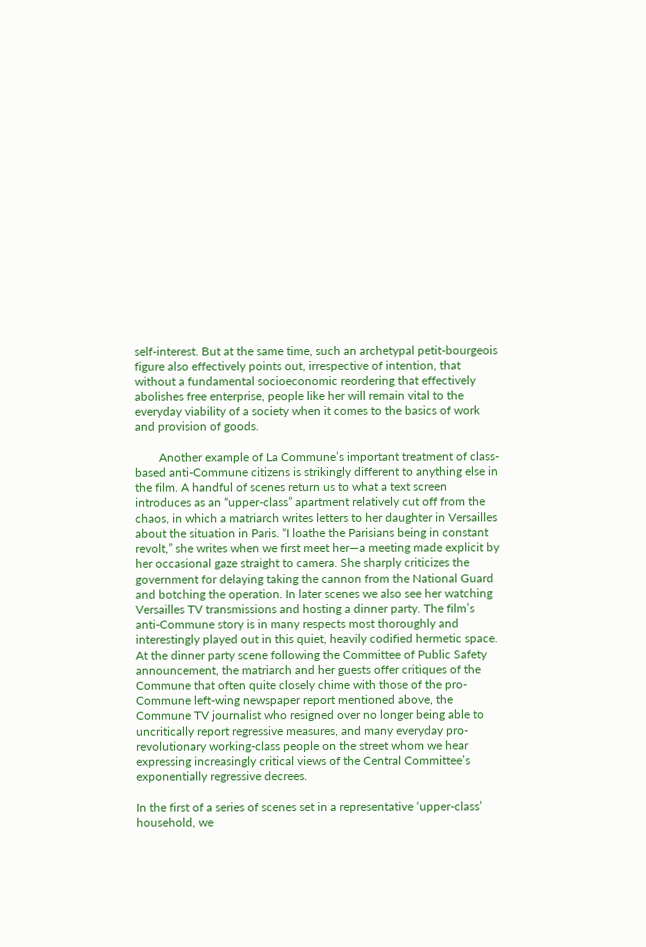self-interest. But at the same time, such an archetypal petit-bourgeois figure also effectively points out, irrespective of intention, that without a fundamental socioeconomic reordering that effectively abolishes free enterprise, people like her will remain vital to the everyday viability of a society when it comes to the basics of work and provision of goods.

        Another example of La Commune’s important treatment of class-based anti-Commune citizens is strikingly different to anything else in the film. A handful of scenes return us to what a text screen introduces as an “upper-class” apartment relatively cut off from the chaos, in which a matriarch writes letters to her daughter in Versailles about the situation in Paris. “I loathe the Parisians being in constant revolt,” she writes when we first meet her—a meeting made explicit by her occasional gaze straight to camera. She sharply criticizes the government for delaying taking the cannon from the National Guard and botching the operation. In later scenes we also see her watching Versailles TV transmissions and hosting a dinner party. The film’s anti-Commune story is in many respects most thoroughly and interestingly played out in this quiet, heavily codified hermetic space. At the dinner party scene following the Committee of Public Safety announcement, the matriarch and her guests offer critiques of the Commune that often quite closely chime with those of the pro-Commune left-wing newspaper report mentioned above, the Commune TV journalist who resigned over no longer being able to uncritically report regressive measures, and many everyday pro-revolutionary working-class people on the street whom we hear expressing increasingly critical views of the Central Committee’s exponentially regressive decrees.

In the first of a series of scenes set in a representative ‘upper-class’ household, we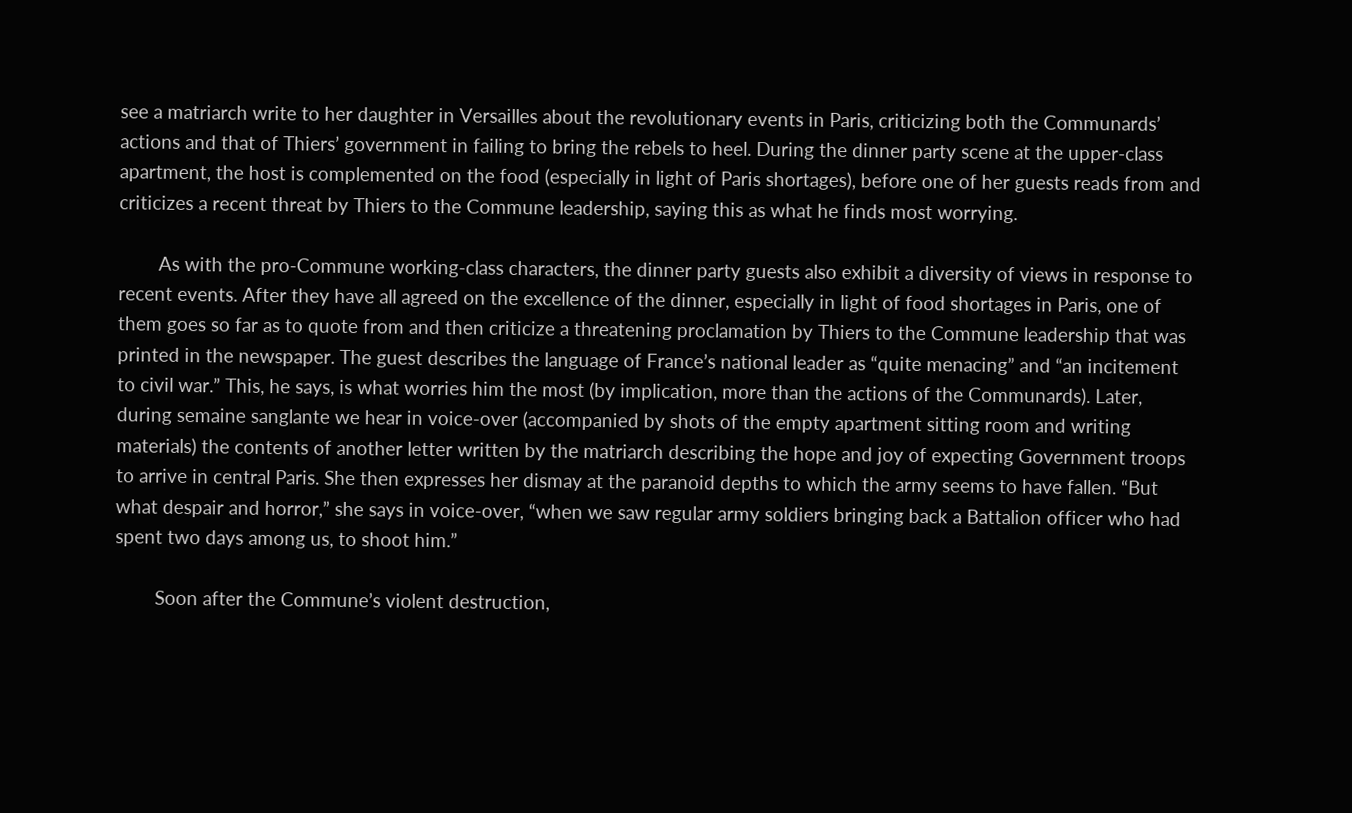see a matriarch write to her daughter in Versailles about the revolutionary events in Paris, criticizing both the Communards’ actions and that of Thiers’ government in failing to bring the rebels to heel. During the dinner party scene at the upper-class apartment, the host is complemented on the food (especially in light of Paris shortages), before one of her guests reads from and criticizes a recent threat by Thiers to the Commune leadership, saying this as what he finds most worrying.

        As with the pro-Commune working-class characters, the dinner party guests also exhibit a diversity of views in response to recent events. After they have all agreed on the excellence of the dinner, especially in light of food shortages in Paris, one of them goes so far as to quote from and then criticize a threatening proclamation by Thiers to the Commune leadership that was printed in the newspaper. The guest describes the language of France’s national leader as “quite menacing” and “an incitement to civil war.” This, he says, is what worries him the most (by implication, more than the actions of the Communards). Later, during semaine sanglante we hear in voice-over (accompanied by shots of the empty apartment sitting room and writing materials) the contents of another letter written by the matriarch describing the hope and joy of expecting Government troops to arrive in central Paris. She then expresses her dismay at the paranoid depths to which the army seems to have fallen. “But what despair and horror,” she says in voice-over, “when we saw regular army soldiers bringing back a Battalion officer who had spent two days among us, to shoot him.”

        Soon after the Commune’s violent destruction,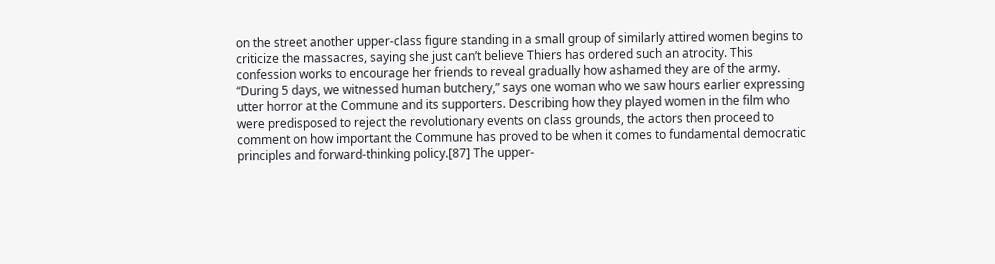on the street another upper-class figure standing in a small group of similarly attired women begins to criticize the massacres, saying she just can’t believe Thiers has ordered such an atrocity. This confession works to encourage her friends to reveal gradually how ashamed they are of the army. “During 5 days, we witnessed human butchery,” says one woman who we saw hours earlier expressing utter horror at the Commune and its supporters. Describing how they played women in the film who were predisposed to reject the revolutionary events on class grounds, the actors then proceed to comment on how important the Commune has proved to be when it comes to fundamental democratic principles and forward-thinking policy.[87] The upper-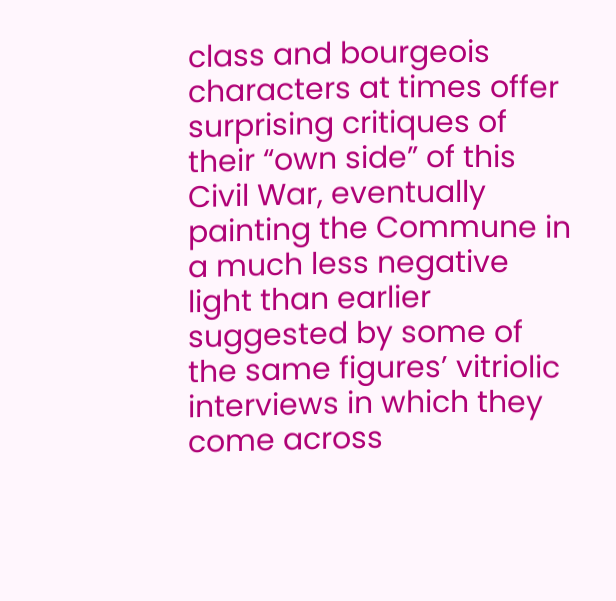class and bourgeois characters at times offer surprising critiques of their “own side” of this Civil War, eventually painting the Commune in a much less negative light than earlier suggested by some of the same figures’ vitriolic interviews in which they come across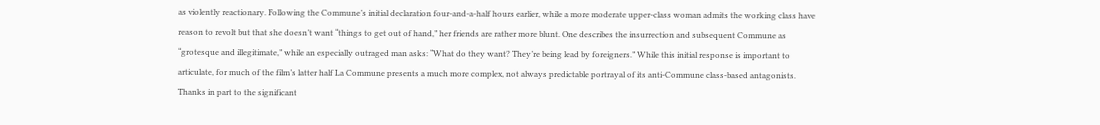as violently reactionary. Following the Commune’s initial declaration four-and-a-half hours earlier, while a more moderate upper-class woman admits the working class have reason to revolt but that she doesn’t want “things to get out of hand,” her friends are rather more blunt. One describes the insurrection and subsequent Commune as “grotesque and illegitimate,” while an especially outraged man asks: “What do they want? They’re being lead by foreigners.” While this initial response is important to articulate, for much of the film’s latter half La Commune presents a much more complex, not always predictable portrayal of its anti-Commune class-based antagonists. Thanks in part to the significant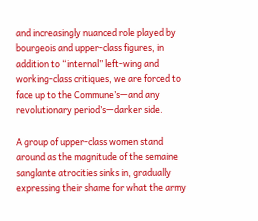and increasingly nuanced role played by bourgeois and upper-class figures, in addition to “internal” left-wing and working-class critiques, we are forced to face up to the Commune’s—and any revolutionary period’s—darker side.

A group of upper-class women stand around as the magnitude of the semaine sanglante atrocities sinks in, gradually expressing their shame for what the army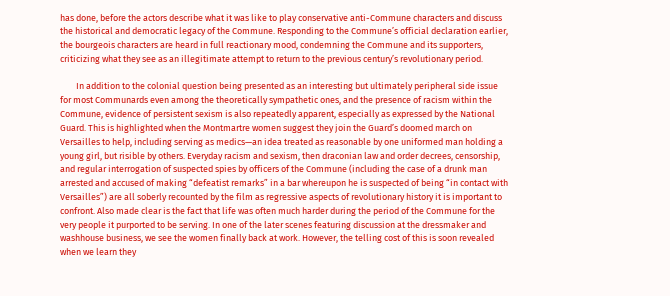has done, before the actors describe what it was like to play conservative anti-Commune characters and discuss the historical and democratic legacy of the Commune. Responding to the Commune’s official declaration earlier, the bourgeois characters are heard in full reactionary mood, condemning the Commune and its supporters, criticizing what they see as an illegitimate attempt to return to the previous century’s revolutionary period.

        In addition to the colonial question being presented as an interesting but ultimately peripheral side issue for most Communards even among the theoretically sympathetic ones, and the presence of racism within the Commune, evidence of persistent sexism is also repeatedly apparent, especially as expressed by the National Guard. This is highlighted when the Montmartre women suggest they join the Guard’s doomed march on Versailles to help, including serving as medics—an idea treated as reasonable by one uniformed man holding a young girl, but risible by others. Everyday racism and sexism, then draconian law and order decrees, censorship, and regular interrogation of suspected spies by officers of the Commune (including the case of a drunk man arrested and accused of making “defeatist remarks” in a bar whereupon he is suspected of being “in contact with Versailles”) are all soberly recounted by the film as regressive aspects of revolutionary history it is important to confront. Also made clear is the fact that life was often much harder during the period of the Commune for the very people it purported to be serving. In one of the later scenes featuring discussion at the dressmaker and washhouse business, we see the women finally back at work. However, the telling cost of this is soon revealed when we learn they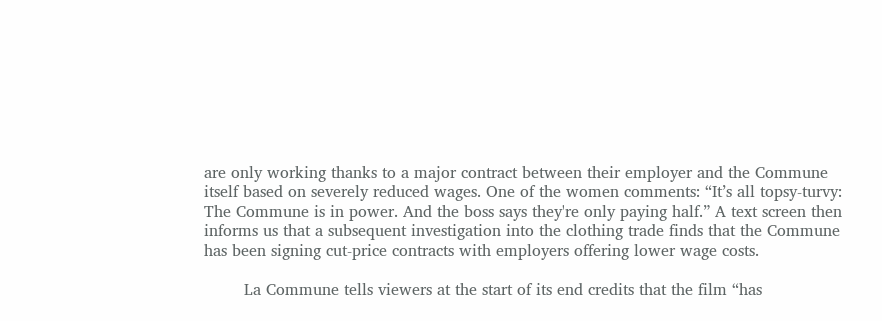are only working thanks to a major contract between their employer and the Commune itself based on severely reduced wages. One of the women comments: “It’s all topsy-turvy: The Commune is in power. And the boss says they're only paying half.” A text screen then informs us that a subsequent investigation into the clothing trade finds that the Commune has been signing cut-price contracts with employers offering lower wage costs.

        La Commune tells viewers at the start of its end credits that the film “has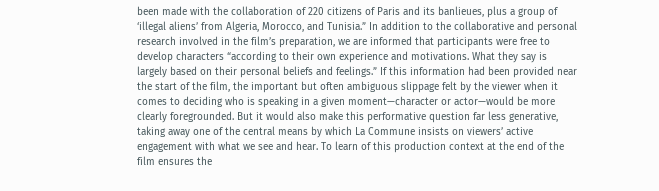been made with the collaboration of 220 citizens of Paris and its banlieues, plus a group of ‘illegal aliens’ from Algeria, Morocco, and Tunisia.” In addition to the collaborative and personal research involved in the film’s preparation, we are informed that participants were free to develop characters “according to their own experience and motivations. What they say is largely based on their personal beliefs and feelings.” If this information had been provided near the start of the film, the important but often ambiguous slippage felt by the viewer when it comes to deciding who is speaking in a given moment—character or actor—would be more clearly foregrounded. But it would also make this performative question far less generative, taking away one of the central means by which La Commune insists on viewers’ active engagement with what we see and hear. To learn of this production context at the end of the film ensures the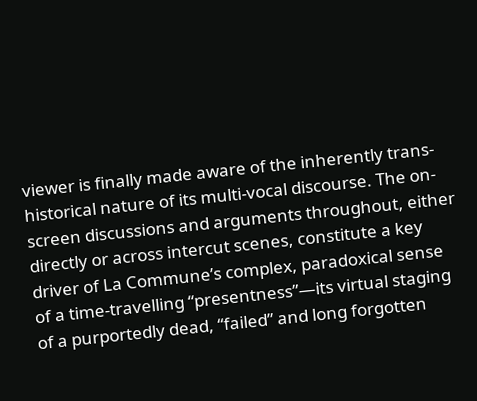viewer is finally made aware of the inherently trans-historical nature of its multi-vocal discourse. The on-screen discussions and arguments throughout, either directly or across intercut scenes, constitute a key driver of La Commune’s complex, paradoxical sense of a time-travelling “presentness”—its virtual staging of a purportedly dead, “failed” and long forgotten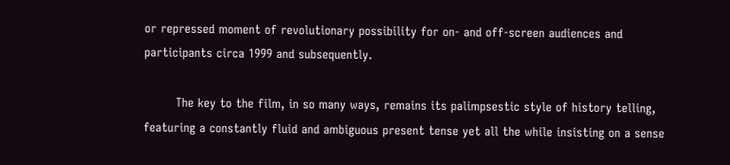or repressed moment of revolutionary possibility for on- and off-screen audiences and participants circa 1999 and subsequently.

        The key to the film, in so many ways, remains its palimpsestic style of history telling, featuring a constantly fluid and ambiguous present tense yet all the while insisting on a sense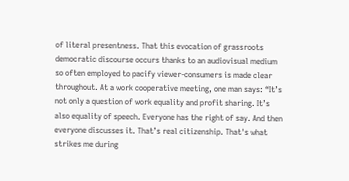of literal presentness. That this evocation of grassroots democratic discourse occurs thanks to an audiovisual medium so often employed to pacify viewer-consumers is made clear throughout. At a work cooperative meeting, one man says: “It’s not only a question of work equality and profit sharing. It’s also equality of speech. Everyone has the right of say. And then everyone discusses it. That’s real citizenship. That's what strikes me during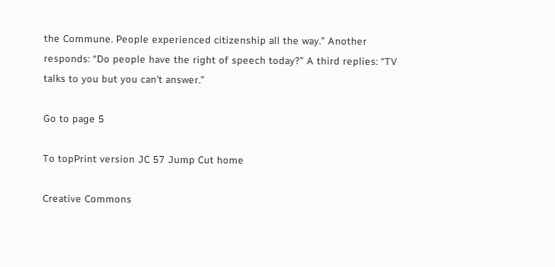the Commune. People experienced citizenship all the way.” Another responds: “Do people have the right of speech today?” A third replies: “TV talks to you but you can't answer.”

Go to page 5

To topPrint version JC 57 Jump Cut home

Creative Commons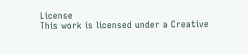License
This work is licensed under a Creative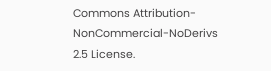Commons Attribution-NonCommercial-NoDerivs 2.5 License.